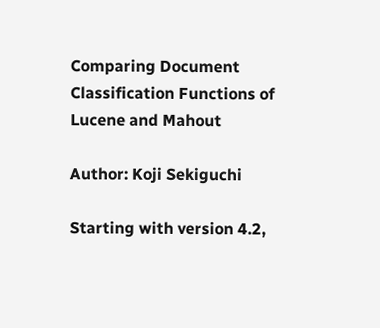Comparing Document Classification Functions of Lucene and Mahout

Author: Koji Sekiguchi

Starting with version 4.2,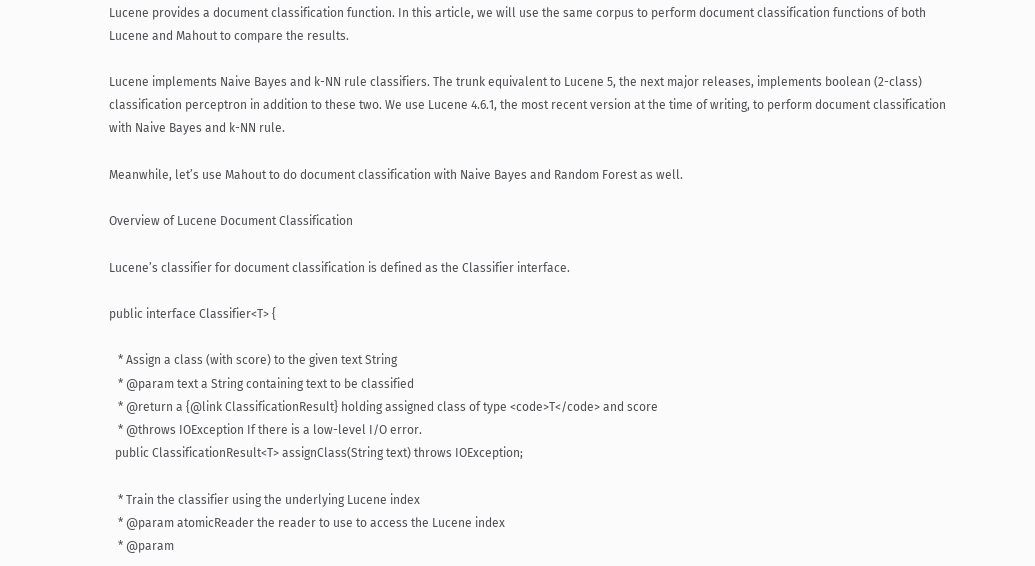Lucene provides a document classification function. In this article, we will use the same corpus to perform document classification functions of both Lucene and Mahout to compare the results.

Lucene implements Naive Bayes and k-NN rule classifiers. The trunk equivalent to Lucene 5, the next major releases, implements boolean (2-class) classification perceptron in addition to these two. We use Lucene 4.6.1, the most recent version at the time of writing, to perform document classification with Naive Bayes and k-NN rule.

Meanwhile, let’s use Mahout to do document classification with Naive Bayes and Random Forest as well.

Overview of Lucene Document Classification

Lucene’s classifier for document classification is defined as the Classifier interface.

public interface Classifier<T> {

   * Assign a class (with score) to the given text String
   * @param text a String containing text to be classified
   * @return a {@link ClassificationResult} holding assigned class of type <code>T</code> and score
   * @throws IOException If there is a low-level I/O error.
  public ClassificationResult<T> assignClass(String text) throws IOException;

   * Train the classifier using the underlying Lucene index
   * @param atomicReader the reader to use to access the Lucene index
   * @param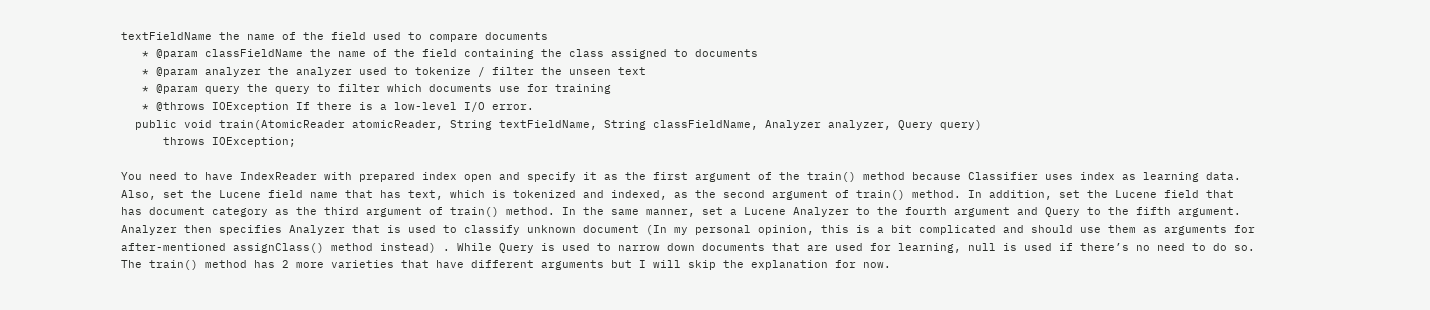textFieldName the name of the field used to compare documents
   * @param classFieldName the name of the field containing the class assigned to documents
   * @param analyzer the analyzer used to tokenize / filter the unseen text
   * @param query the query to filter which documents use for training
   * @throws IOException If there is a low-level I/O error.
  public void train(AtomicReader atomicReader, String textFieldName, String classFieldName, Analyzer analyzer, Query query)
      throws IOException;

You need to have IndexReader with prepared index open and specify it as the first argument of the train() method because Classifier uses index as learning data. Also, set the Lucene field name that has text, which is tokenized and indexed, as the second argument of train() method. In addition, set the Lucene field that has document category as the third argument of train() method. In the same manner, set a Lucene Analyzer to the fourth argument and Query to the fifth argument. Analyzer then specifies Analyzer that is used to classify unknown document (In my personal opinion, this is a bit complicated and should use them as arguments for after-mentioned assignClass() method instead) . While Query is used to narrow down documents that are used for learning, null is used if there’s no need to do so. The train() method has 2 more varieties that have different arguments but I will skip the explanation for now.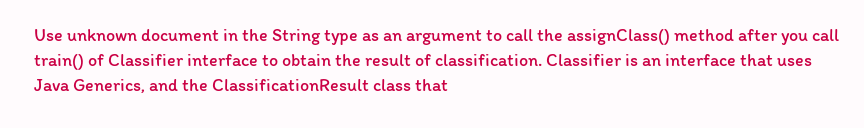Use unknown document in the String type as an argument to call the assignClass() method after you call train() of Classifier interface to obtain the result of classification. Classifier is an interface that uses Java Generics, and the ClassificationResult class that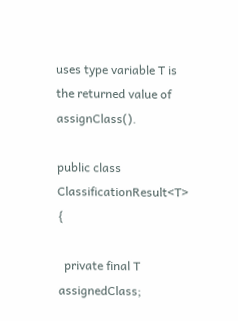uses type variable T is the returned value of assignClass().

public class ClassificationResult<T> {

  private final T assignedClass;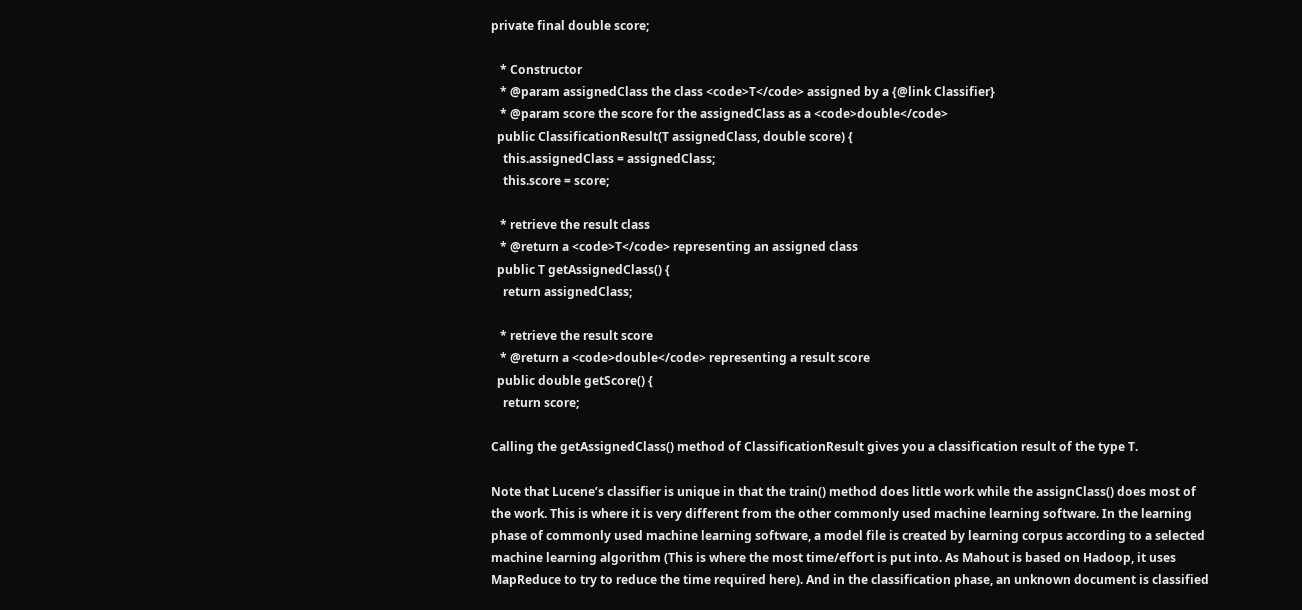private final double score;

   * Constructor
   * @param assignedClass the class <code>T</code> assigned by a {@link Classifier}
   * @param score the score for the assignedClass as a <code>double</code>
  public ClassificationResult(T assignedClass, double score) {
    this.assignedClass = assignedClass;
    this.score = score;

   * retrieve the result class
   * @return a <code>T</code> representing an assigned class
  public T getAssignedClass() {
    return assignedClass;

   * retrieve the result score
   * @return a <code>double</code> representing a result score
  public double getScore() {
    return score;

Calling the getAssignedClass() method of ClassificationResult gives you a classification result of the type T.

Note that Lucene’s classifier is unique in that the train() method does little work while the assignClass() does most of the work. This is where it is very different from the other commonly used machine learning software. In the learning phase of commonly used machine learning software, a model file is created by learning corpus according to a selected machine learning algorithm (This is where the most time/effort is put into. As Mahout is based on Hadoop, it uses MapReduce to try to reduce the time required here). And in the classification phase, an unknown document is classified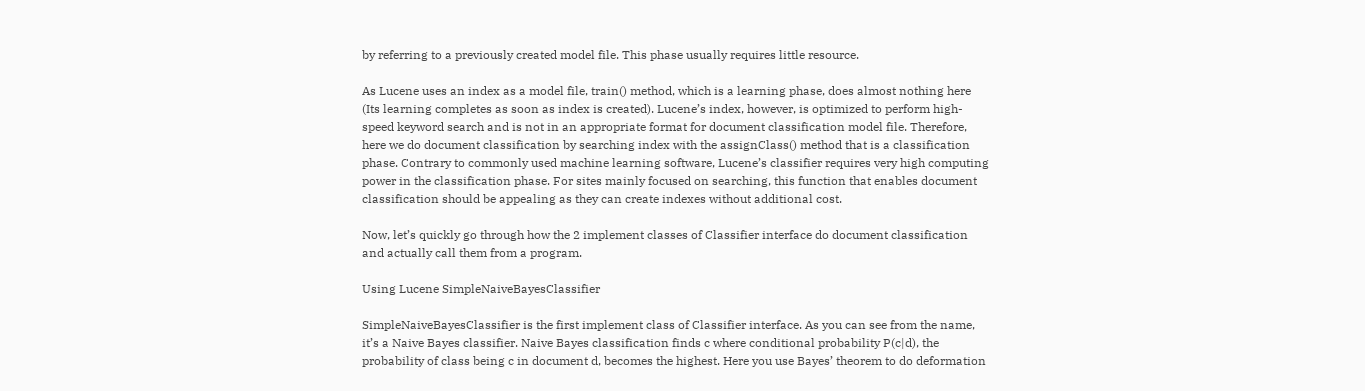by referring to a previously created model file. This phase usually requires little resource.

As Lucene uses an index as a model file, train() method, which is a learning phase, does almost nothing here (Its learning completes as soon as index is created). Lucene’s index, however, is optimized to perform high-speed keyword search and is not in an appropriate format for document classification model file. Therefore, here we do document classification by searching index with the assignClass() method that is a classification phase. Contrary to commonly used machine learning software, Lucene’s classifier requires very high computing power in the classification phase. For sites mainly focused on searching, this function that enables document classification should be appealing as they can create indexes without additional cost.

Now, let’s quickly go through how the 2 implement classes of Classifier interface do document classification and actually call them from a program.

Using Lucene SimpleNaiveBayesClassifier

SimpleNaiveBayesClassifier is the first implement class of Classifier interface. As you can see from the name, it’s a Naive Bayes classifier. Naive Bayes classification finds c where conditional probability P(c|d), the probability of class being c in document d, becomes the highest. Here you use Bayes’ theorem to do deformation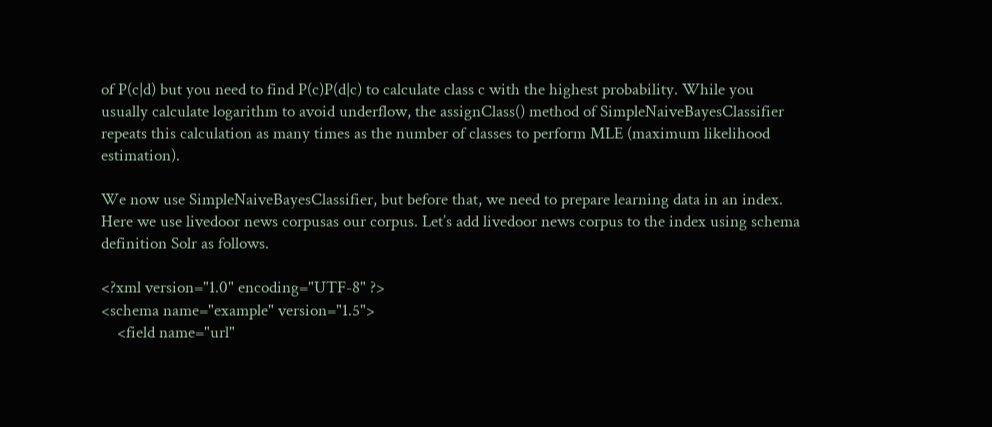of P(c|d) but you need to find P(c)P(d|c) to calculate class c with the highest probability. While you usually calculate logarithm to avoid underflow, the assignClass() method of SimpleNaiveBayesClassifier repeats this calculation as many times as the number of classes to perform MLE (maximum likelihood estimation).

We now use SimpleNaiveBayesClassifier, but before that, we need to prepare learning data in an index. Here we use livedoor news corpusas our corpus. Let’s add livedoor news corpus to the index using schema definition Solr as follows.

<?xml version="1.0" encoding="UTF-8" ?>
<schema name="example" version="1.5">
    <field name="url"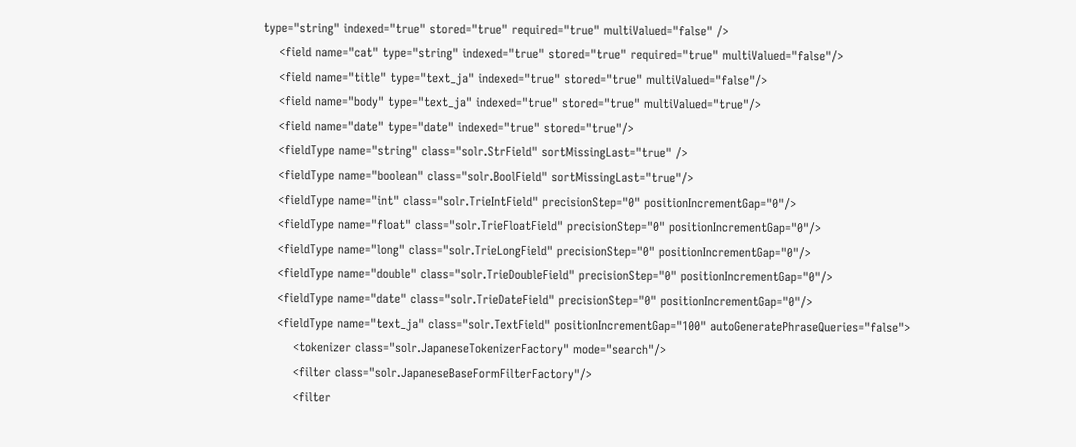type="string" indexed="true" stored="true" required="true" multiValued="false" />
    <field name="cat" type="string" indexed="true" stored="true" required="true" multiValued="false"/>
    <field name="title" type="text_ja" indexed="true" stored="true" multiValued="false"/>
    <field name="body" type="text_ja" indexed="true" stored="true" multiValued="true"/>
    <field name="date" type="date" indexed="true" stored="true"/>
    <fieldType name="string" class="solr.StrField" sortMissingLast="true" />
    <fieldType name="boolean" class="solr.BoolField" sortMissingLast="true"/>
    <fieldType name="int" class="solr.TrieIntField" precisionStep="0" positionIncrementGap="0"/>
    <fieldType name="float" class="solr.TrieFloatField" precisionStep="0" positionIncrementGap="0"/>
    <fieldType name="long" class="solr.TrieLongField" precisionStep="0" positionIncrementGap="0"/>
    <fieldType name="double" class="solr.TrieDoubleField" precisionStep="0" positionIncrementGap="0"/>
    <fieldType name="date" class="solr.TrieDateField" precisionStep="0" positionIncrementGap="0"/>
    <fieldType name="text_ja" class="solr.TextField" positionIncrementGap="100" autoGeneratePhraseQueries="false">
        <tokenizer class="solr.JapaneseTokenizerFactory" mode="search"/>
        <filter class="solr.JapaneseBaseFormFilterFactory"/>
        <filter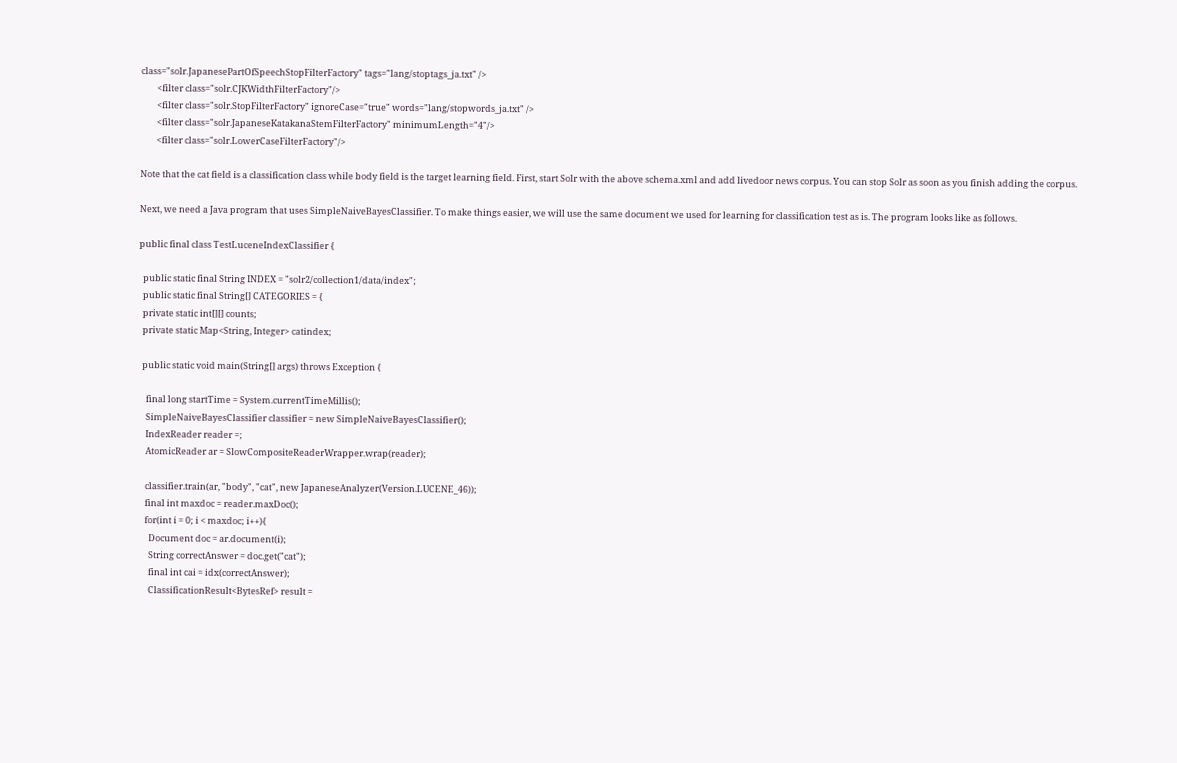class="solr.JapanesePartOfSpeechStopFilterFactory" tags="lang/stoptags_ja.txt" />
        <filter class="solr.CJKWidthFilterFactory"/>
        <filter class="solr.StopFilterFactory" ignoreCase="true" words="lang/stopwords_ja.txt" />
        <filter class="solr.JapaneseKatakanaStemFilterFactory" minimumLength="4"/>
        <filter class="solr.LowerCaseFilterFactory"/>

Note that the cat field is a classification class while body field is the target learning field. First, start Solr with the above schema.xml and add livedoor news corpus. You can stop Solr as soon as you finish adding the corpus.

Next, we need a Java program that uses SimpleNaiveBayesClassifier. To make things easier, we will use the same document we used for learning for classification test as is. The program looks like as follows.

public final class TestLuceneIndexClassifier {

  public static final String INDEX = "solr2/collection1/data/index";
  public static final String[] CATEGORIES = {
  private static int[][] counts;
  private static Map<String, Integer> catindex;

  public static void main(String[] args) throws Exception {

    final long startTime = System.currentTimeMillis();
    SimpleNaiveBayesClassifier classifier = new SimpleNaiveBayesClassifier();
    IndexReader reader =;
    AtomicReader ar = SlowCompositeReaderWrapper.wrap(reader);

    classifier.train(ar, "body", "cat", new JapaneseAnalyzer(Version.LUCENE_46));
    final int maxdoc = reader.maxDoc();
    for(int i = 0; i < maxdoc; i++){
      Document doc = ar.document(i);
      String correctAnswer = doc.get("cat");
      final int cai = idx(correctAnswer);
      ClassificationResult<BytesRef> result =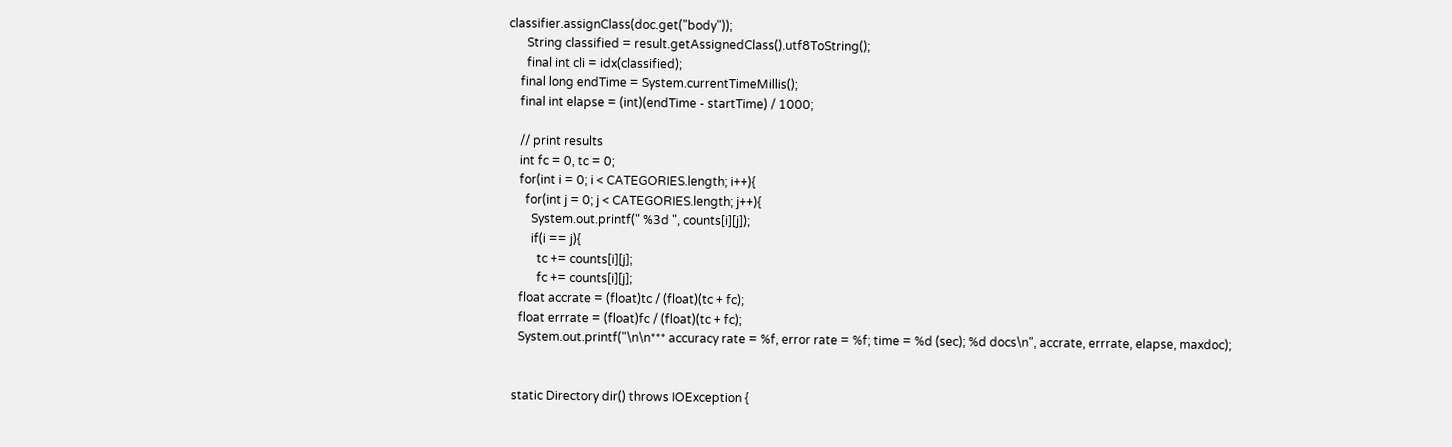classifier.assignClass(doc.get("body"));
      String classified = result.getAssignedClass().utf8ToString();
      final int cli = idx(classified);
    final long endTime = System.currentTimeMillis();
    final int elapse = (int)(endTime - startTime) / 1000;

    // print results
    int fc = 0, tc = 0;
    for(int i = 0; i < CATEGORIES.length; i++){
      for(int j = 0; j < CATEGORIES.length; j++){
        System.out.printf(" %3d ", counts[i][j]);
        if(i == j){
          tc += counts[i][j];
          fc += counts[i][j];
    float accrate = (float)tc / (float)(tc + fc);
    float errrate = (float)fc / (float)(tc + fc);
    System.out.printf("\n\n*** accuracy rate = %f, error rate = %f; time = %d (sec); %d docs\n", accrate, errrate, elapse, maxdoc);


  static Directory dir() throws IOException {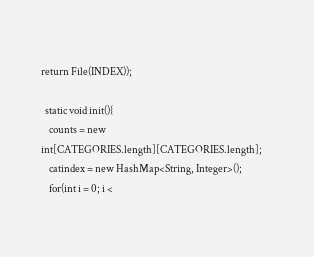return File(INDEX));

  static void init(){
    counts = new int[CATEGORIES.length][CATEGORIES.length];
    catindex = new HashMap<String, Integer>();
    for(int i = 0; i <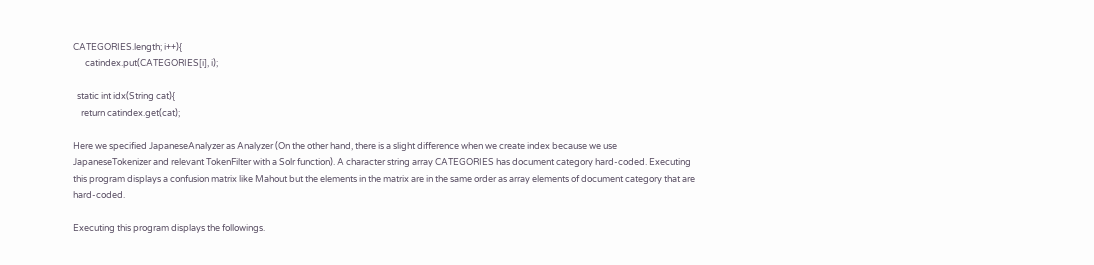CATEGORIES.length; i++){
      catindex.put(CATEGORIES[i], i);

  static int idx(String cat){
    return catindex.get(cat);

Here we specified JapaneseAnalyzer as Analyzer (On the other hand, there is a slight difference when we create index because we use JapaneseTokenizer and relevant TokenFilter with a Solr function). A character string array CATEGORIES has document category hard-coded. Executing this program displays a confusion matrix like Mahout but the elements in the matrix are in the same order as array elements of document category that are hard-coded.

Executing this program displays the followings.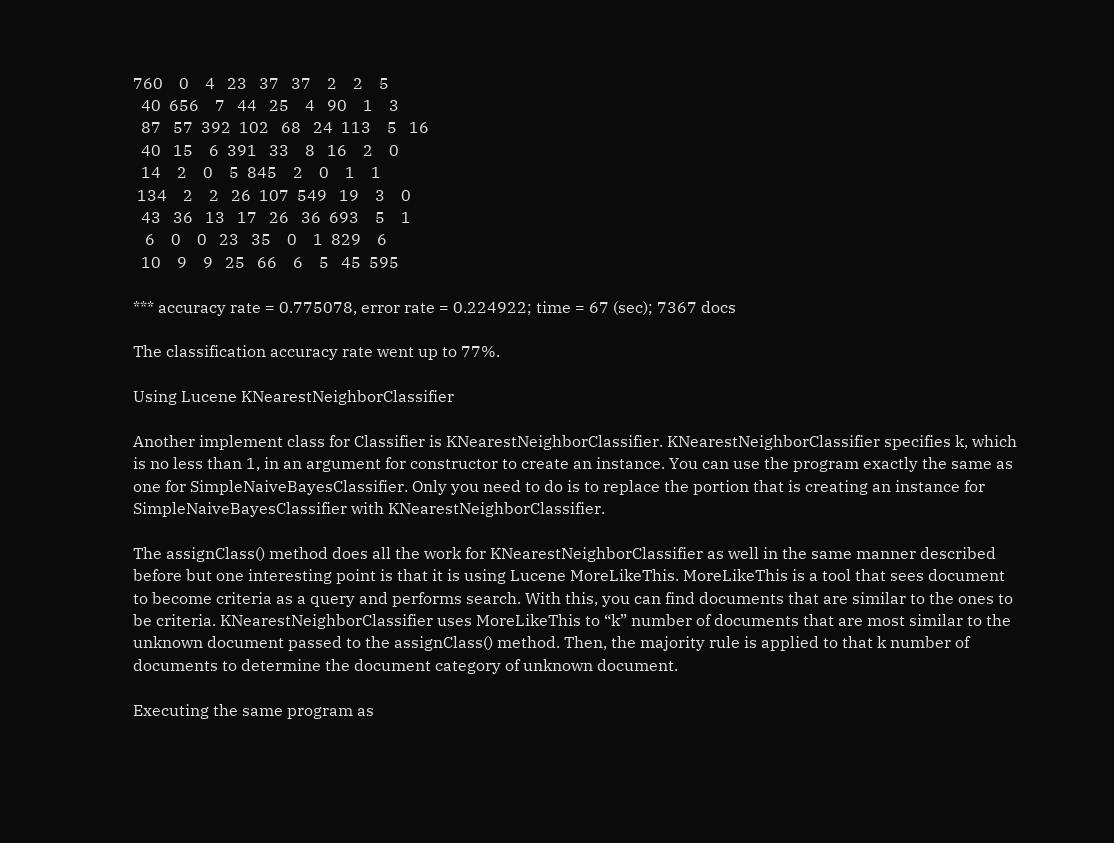760    0    4   23   37   37    2    2    5
  40  656    7   44   25    4   90    1    3
  87   57  392  102   68   24  113    5   16
  40   15    6  391   33    8   16    2    0
  14    2    0    5  845    2    0    1    1
 134    2    2   26  107  549   19    3    0
  43   36   13   17   26   36  693    5    1
   6    0    0   23   35    0    1  829    6
  10    9    9   25   66    6    5   45  595

*** accuracy rate = 0.775078, error rate = 0.224922; time = 67 (sec); 7367 docs

The classification accuracy rate went up to 77%.

Using Lucene KNearestNeighborClassifier

Another implement class for Classifier is KNearestNeighborClassifier. KNearestNeighborClassifier specifies k, which is no less than 1, in an argument for constructor to create an instance. You can use the program exactly the same as one for SimpleNaiveBayesClassifier. Only you need to do is to replace the portion that is creating an instance for SimpleNaiveBayesClassifier with KNearestNeighborClassifier.

The assignClass() method does all the work for KNearestNeighborClassifier as well in the same manner described before but one interesting point is that it is using Lucene MoreLikeThis. MoreLikeThis is a tool that sees document to become criteria as a query and performs search. With this, you can find documents that are similar to the ones to be criteria. KNearestNeighborClassifier uses MoreLikeThis to “k” number of documents that are most similar to the unknown document passed to the assignClass() method. Then, the majority rule is applied to that k number of documents to determine the document category of unknown document.

Executing the same program as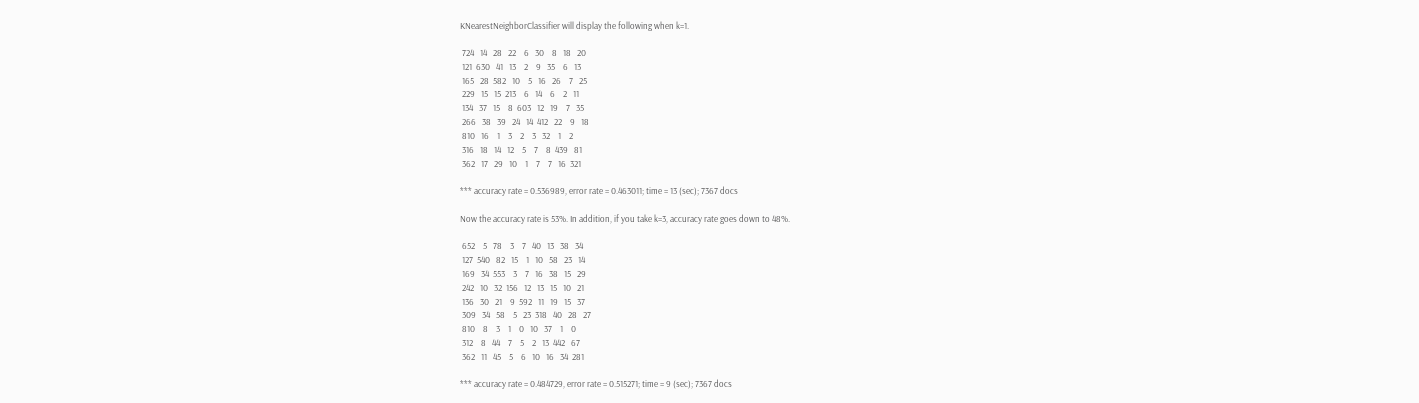KNearestNeighborClassifier will display the following when k=1.

 724   14   28   22    6   30    8   18   20
 121  630   41   13    2    9   35    6   13
 165   28  582   10    5   16   26    7   25
 229   15   15  213    6   14    6    2   11
 134   37   15    8  603   12   19    7   35
 266   38   39   24   14  412   22    9   18
 810   16    1    3    2    3   32    1    2
 316   18   14   12    5    7    8  439   81
 362   17   29   10    1    7    7   16  321

*** accuracy rate = 0.536989, error rate = 0.463011; time = 13 (sec); 7367 docs

Now the accuracy rate is 53%. In addition, if you take k=3, accuracy rate goes down to 48%.

 652    5   78    3    7   40   13   38   34
 127  540   82   15    1   10   58   23   14
 169   34  553    3    7   16   38   15   29
 242   10   32  156   12   13   15   10   21
 136   30   21    9  592   11   19   15   37
 309   34   58    5   23  318   40   28   27
 810    8    3    1    0   10   37    1    0
 312    8   44    7    5    2   13  442   67
 362   11   45    5    6   10   16   34  281

*** accuracy rate = 0.484729, error rate = 0.515271; time = 9 (sec); 7367 docs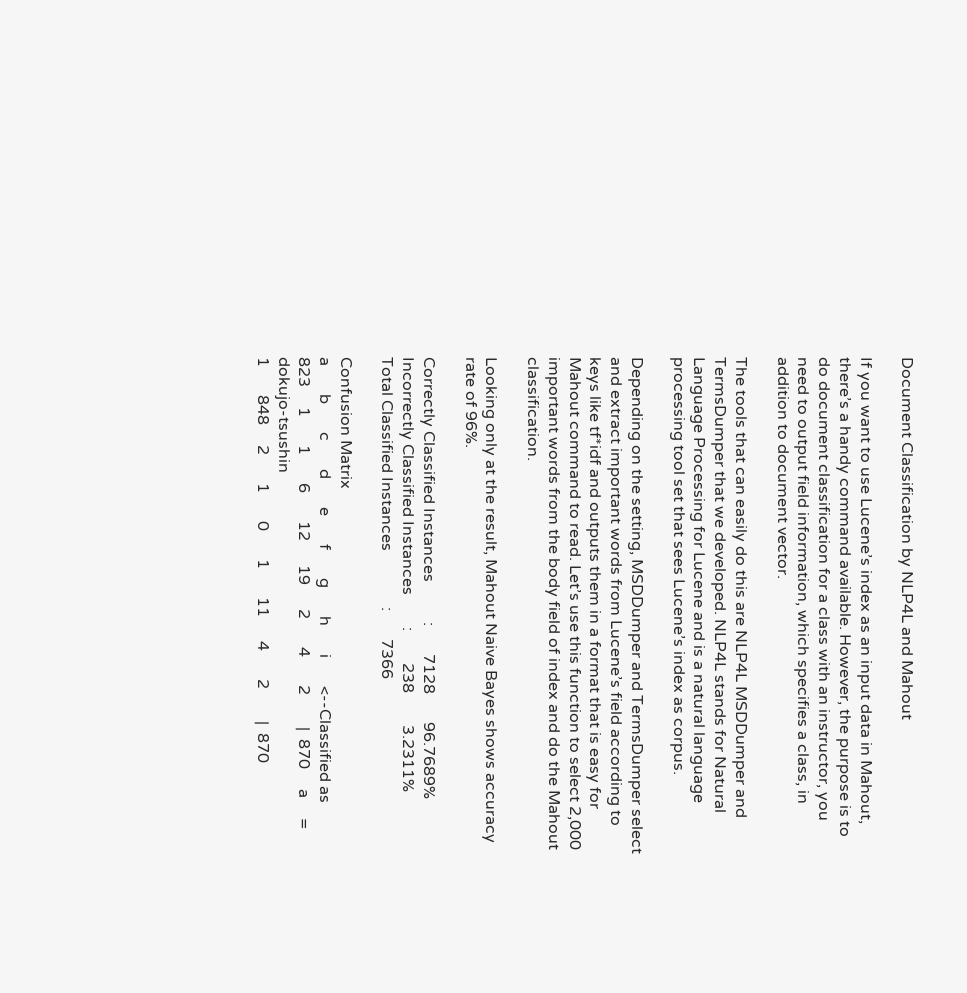Document Classification by NLP4L and Mahout

If you want to use Lucene’s index as an input data in Mahout, there’s a handy command available. However, the purpose is to do document classification for a class with an instructor, you need to output field information, which specifies a class, in addition to document vector.

The tools that can easily do this are NLP4L MSDDumper and TermsDumper that we developed. NLP4L stands for Natural Language Processing for Lucene and is a natural language processing tool set that sees Lucene’s index as corpus.

Depending on the setting, MSDDumper and TermsDumper select and extract important words from Lucene’s field according to keys like tf*idf and outputs them in a format that is easy for Mahout command to read. Let’s use this function to select 2,000 important words from the body field of index and do the Mahout classification.

Looking only at the result, Mahout Naive Bayes shows accuracy rate of 96%.

Correctly Classified Instances          :       7128       96.7689%
Incorrectly Classified Instances        :        238        3.2311%
Total Classified Instances              :       7366

Confusion Matrix
a       b       c       d       e       f       g       h       i       <--Classified as
823     1       1       6       12      19      2       4       2        |  870     a     = dokujo-tsushin
1       848     2       1       0       1       11      4       2        |  870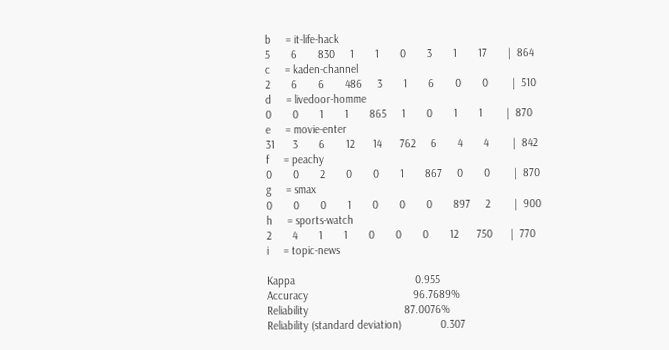b     = it-life-hack
5       6       830     1       1       0       3       1       17       |  864     c     = kaden-channel
2       6       6       486     3       1       6       0       0        |  510     d     = livedoor-homme
0       0       1       1       865     1       0       1       1        |  870     e     = movie-enter
31      3       6       12      14      762     6       4       4        |  842     f     = peachy
0       0       2       0       0       1       867     0       0        |  870     g     = smax
0       0       0       1       0       0       0       897     2        |  900     h     = sports-watch
2       4       1       1       0       0       0       12      750      |  770     i     = topic-news

Kappa                                        0.955
Accuracy                                   96.7689%
Reliability                                87.0076%
Reliability (standard deviation)             0.307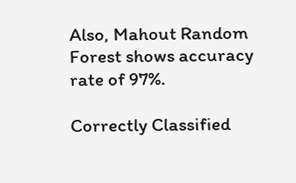Also, Mahout Random Forest shows accuracy rate of 97%.

Correctly Classified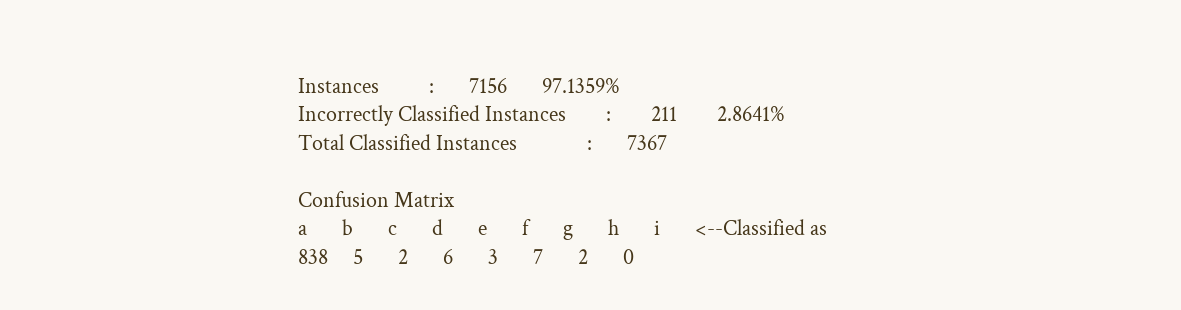Instances          :       7156       97.1359%
Incorrectly Classified Instances        :        211        2.8641%
Total Classified Instances              :       7367

Confusion Matrix
a       b       c       d       e       f       g       h       i       <--Classified as
838     5       2       6       3       7       2       0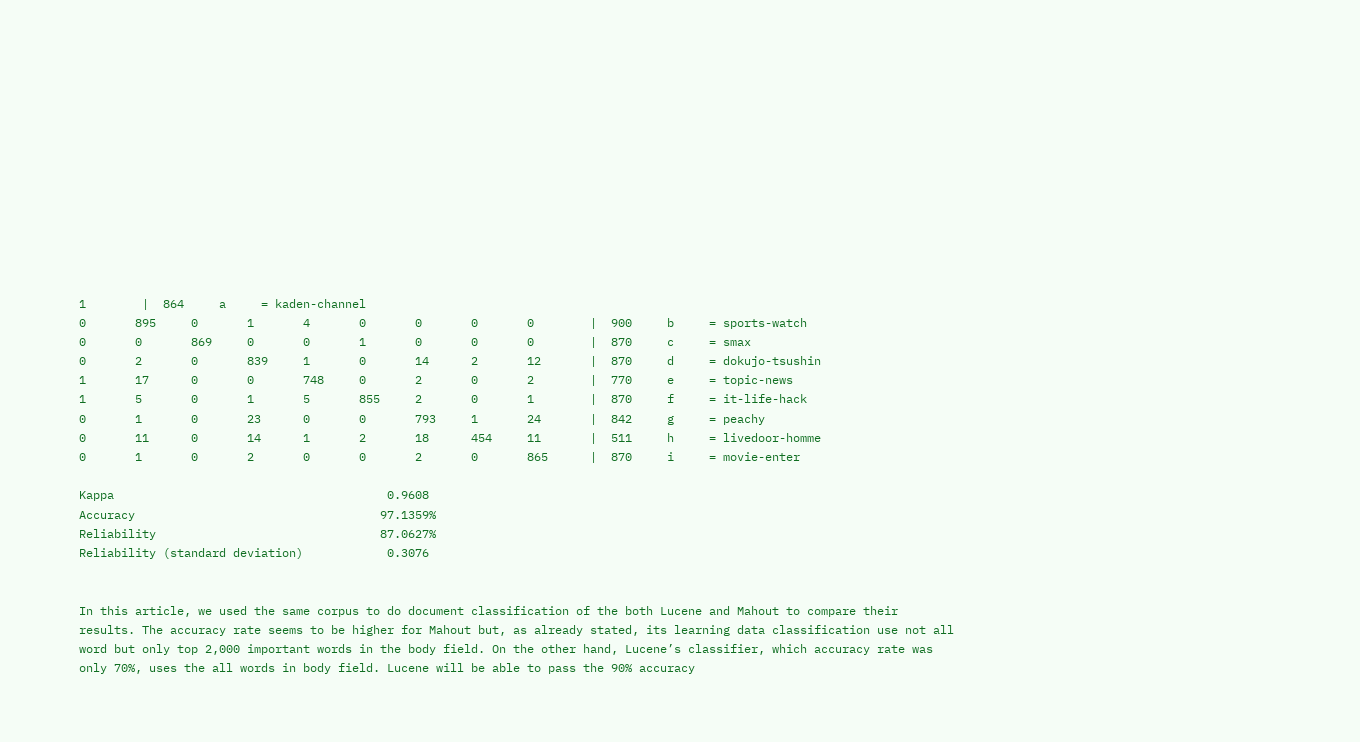1        |  864     a     = kaden-channel
0       895     0       1       4       0       0       0       0        |  900     b     = sports-watch
0       0       869     0       0       1       0       0       0        |  870     c     = smax
0       2       0       839     1       0       14      2       12       |  870     d     = dokujo-tsushin
1       17      0       0       748     0       2       0       2        |  770     e     = topic-news
1       5       0       1       5       855     2       0       1        |  870     f     = it-life-hack
0       1       0       23      0       0       793     1       24       |  842     g     = peachy
0       11      0       14      1       2       18      454     11       |  511     h     = livedoor-homme
0       1       0       2       0       0       2       0       865      |  870     i     = movie-enter

Kappa                                       0.9608
Accuracy                                   97.1359%
Reliability                                87.0627%
Reliability (standard deviation)            0.3076


In this article, we used the same corpus to do document classification of the both Lucene and Mahout to compare their results. The accuracy rate seems to be higher for Mahout but, as already stated, its learning data classification use not all word but only top 2,000 important words in the body field. On the other hand, Lucene’s classifier, which accuracy rate was only 70%, uses the all words in body field. Lucene will be able to pass the 90% accuracy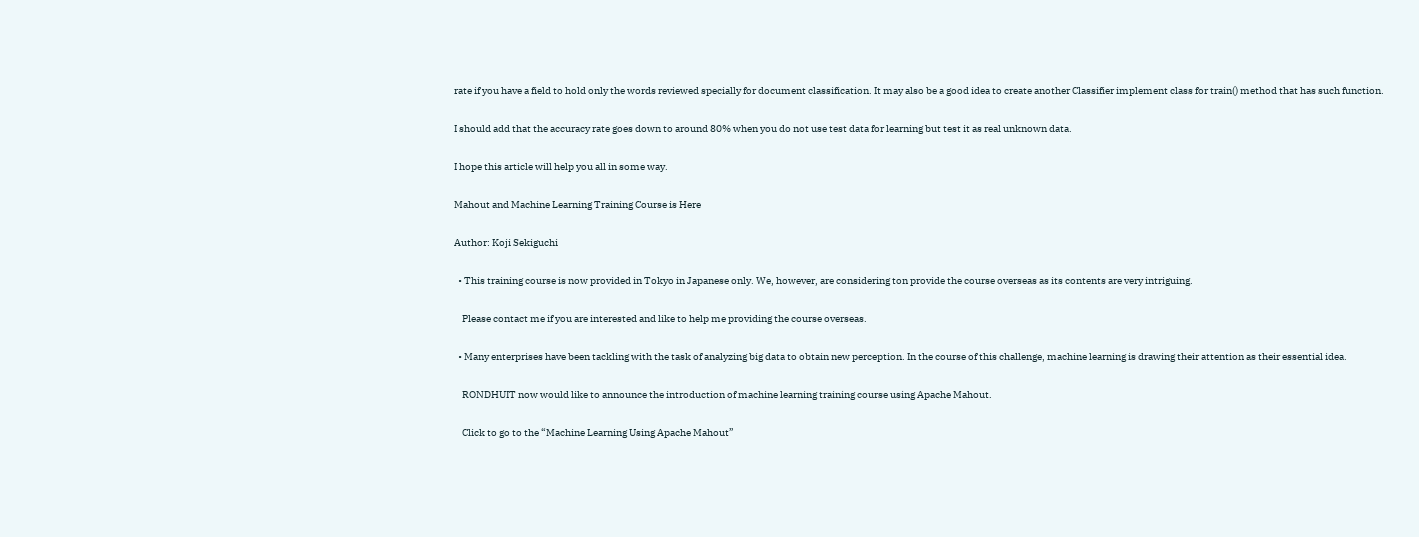rate if you have a field to hold only the words reviewed specially for document classification. It may also be a good idea to create another Classifier implement class for train() method that has such function.

I should add that the accuracy rate goes down to around 80% when you do not use test data for learning but test it as real unknown data.

I hope this article will help you all in some way.

Mahout and Machine Learning Training Course is Here

Author: Koji Sekiguchi

  • This training course is now provided in Tokyo in Japanese only. We, however, are considering ton provide the course overseas as its contents are very intriguing.

    Please contact me if you are interested and like to help me providing the course overseas.

  • Many enterprises have been tackling with the task of analyzing big data to obtain new perception. In the course of this challenge, machine learning is drawing their attention as their essential idea.

    RONDHUIT now would like to announce the introduction of machine learning training course using Apache Mahout.

    Click to go to the “Machine Learning Using Apache Mahout”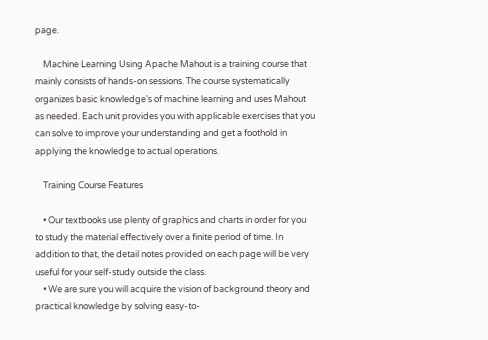page.

    Machine Learning Using Apache Mahout is a training course that mainly consists of hands-on sessions. The course systematically organizes basic knowledge’s of machine learning and uses Mahout as needed. Each unit provides you with applicable exercises that you can solve to improve your understanding and get a foothold in applying the knowledge to actual operations.

    Training Course Features

    • Our textbooks use plenty of graphics and charts in order for you to study the material effectively over a finite period of time. In addition to that, the detail notes provided on each page will be very useful for your self-study outside the class.
    • We are sure you will acquire the vision of background theory and practical knowledge by solving easy-to-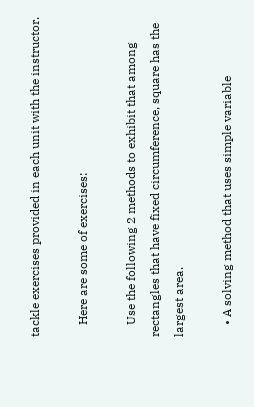tackle exercises provided in each unit with the instructor.

    Here are some of exercises:

    Use the following 2 methods to exhibit that among rectangles that have fixed circumference, square has the largest area.

    • A solving method that uses simple variable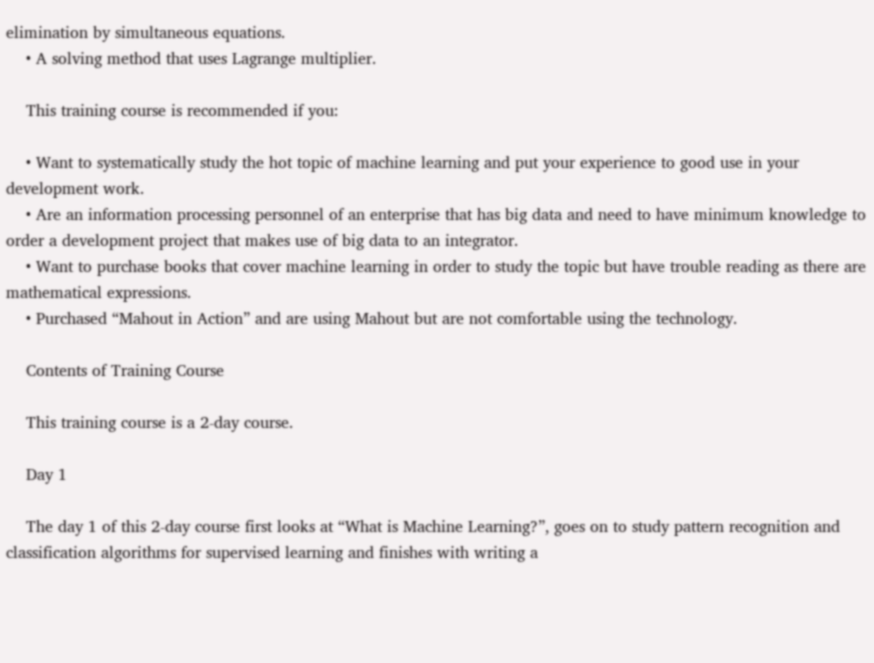elimination by simultaneous equations.
    • A solving method that uses Lagrange multiplier.

    This training course is recommended if you:

    • Want to systematically study the hot topic of machine learning and put your experience to good use in your development work.
    • Are an information processing personnel of an enterprise that has big data and need to have minimum knowledge to order a development project that makes use of big data to an integrator.
    • Want to purchase books that cover machine learning in order to study the topic but have trouble reading as there are mathematical expressions.
    • Purchased “Mahout in Action” and are using Mahout but are not comfortable using the technology.

    Contents of Training Course

    This training course is a 2-day course.

    Day 1

    The day 1 of this 2-day course first looks at “What is Machine Learning?”, goes on to study pattern recognition and classification algorithms for supervised learning and finishes with writing a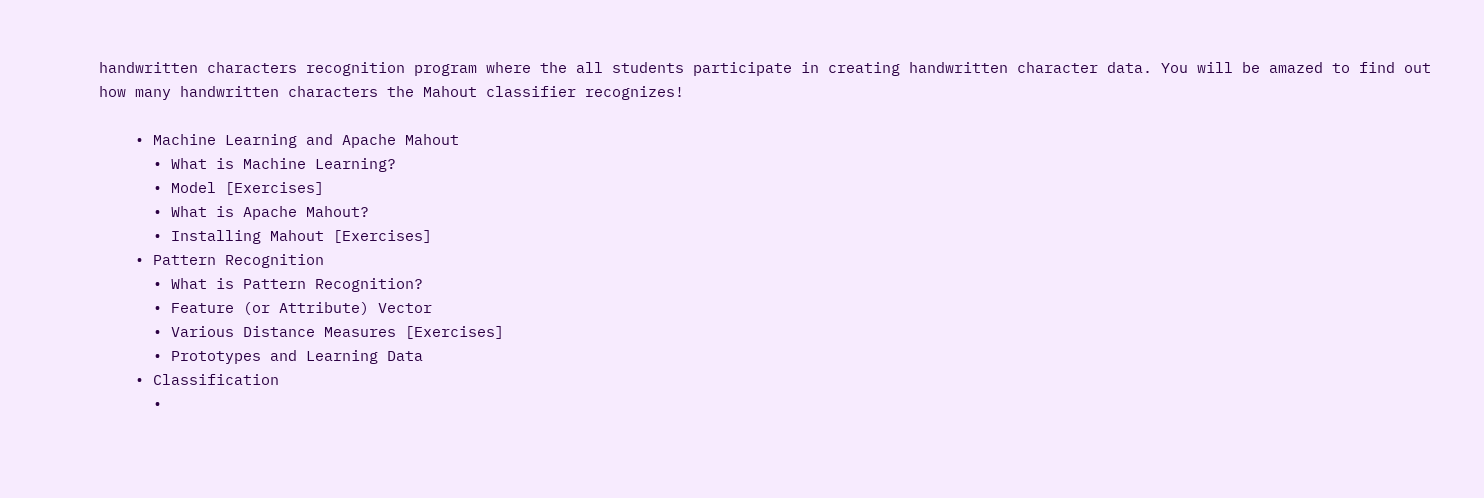handwritten characters recognition program where the all students participate in creating handwritten character data. You will be amazed to find out how many handwritten characters the Mahout classifier recognizes!

    • Machine Learning and Apache Mahout
      • What is Machine Learning?
      • Model [Exercises]
      • What is Apache Mahout?
      • Installing Mahout [Exercises]
    • Pattern Recognition
      • What is Pattern Recognition?
      • Feature (or Attribute) Vector
      • Various Distance Measures [Exercises]
      • Prototypes and Learning Data
    • Classification
      •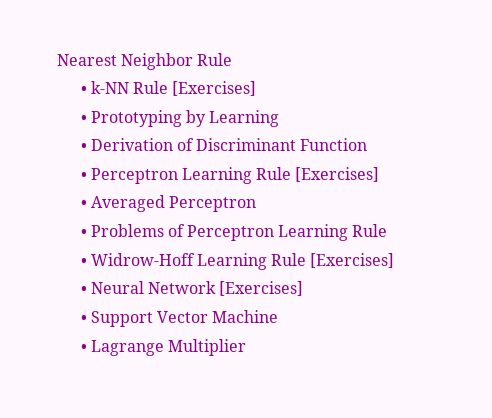Nearest Neighbor Rule
      • k-NN Rule [Exercises]
      • Prototyping by Learning
      • Derivation of Discriminant Function
      • Perceptron Learning Rule [Exercises]
      • Averaged Perceptron
      • Problems of Perceptron Learning Rule
      • Widrow-Hoff Learning Rule [Exercises]
      • Neural Network [Exercises]
      • Support Vector Machine
      • Lagrange Multiplier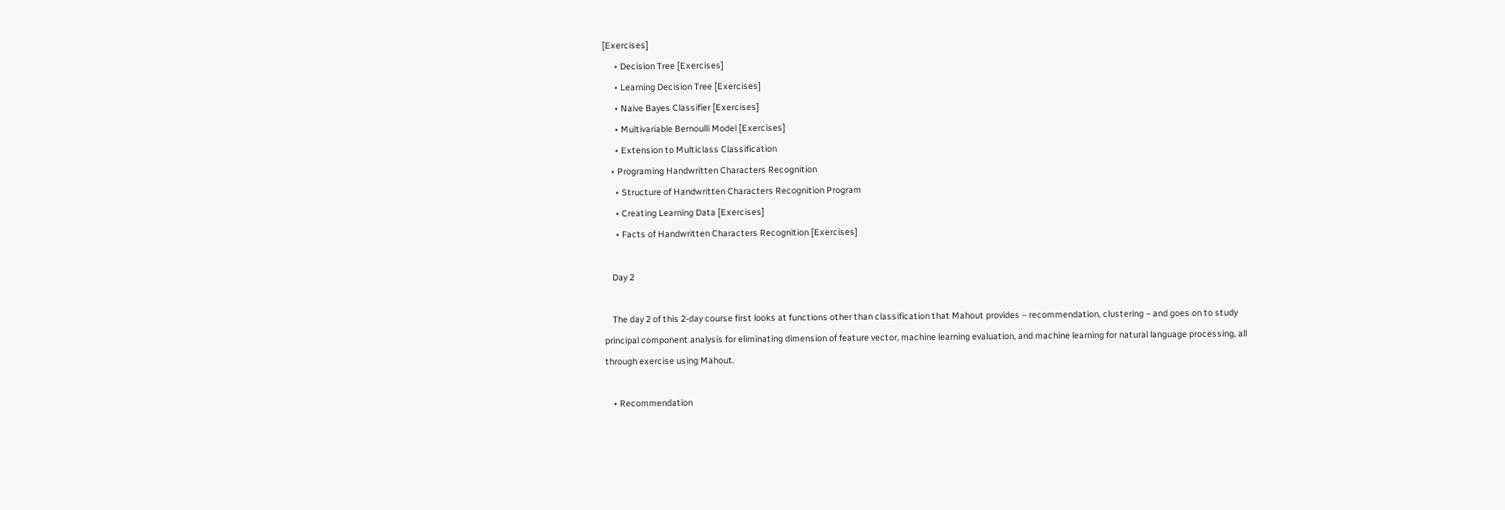[Exercises]
      • Decision Tree [Exercises]
      • Learning Decision Tree [Exercises]
      • Naive Bayes Classifier [Exercises]
      • Multivariable Bernoulli Model [Exercises]
      • Extension to Multiclass Classification
    • Programing Handwritten Characters Recognition
      • Structure of Handwritten Characters Recognition Program
      • Creating Learning Data [Exercises]
      • Facts of Handwritten Characters Recognition [Exercises]

    Day 2

    The day 2 of this 2-day course first looks at functions other than classification that Mahout provides – recommendation, clustering – and goes on to study principal component analysis for eliminating dimension of feature vector, machine learning evaluation, and machine learning for natural language processing, all through exercise using Mahout.

    • Recommendation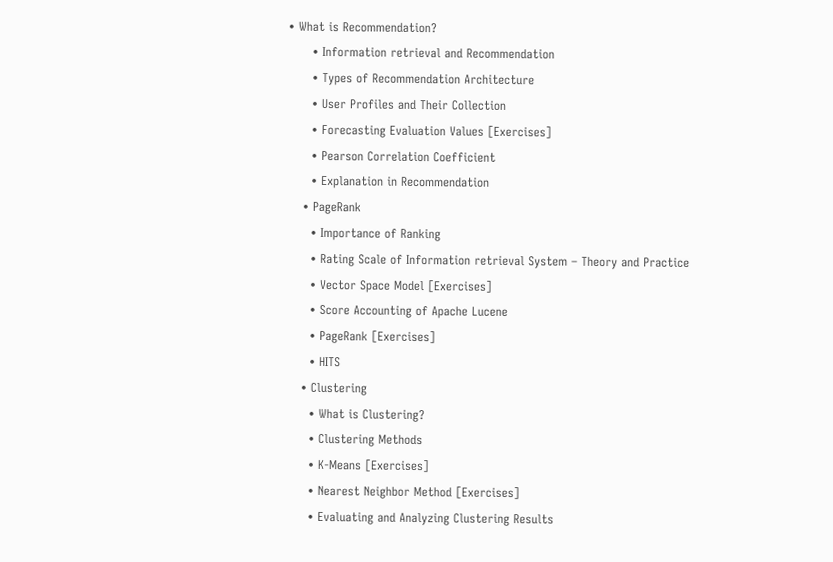• What is Recommendation?
      • Information retrieval and Recommendation
      • Types of Recommendation Architecture
      • User Profiles and Their Collection
      • Forecasting Evaluation Values [Exercises]
      • Pearson Correlation Coefficient
      • Explanation in Recommendation
    • PageRank
      • Importance of Ranking
      • Rating Scale of Information retrieval System – Theory and Practice
      • Vector Space Model [Exercises]
      • Score Accounting of Apache Lucene
      • PageRank [Exercises]
      • HITS
    • Clustering
      • What is Clustering?
      • Clustering Methods
      • K-Means [Exercises]
      • Nearest Neighbor Method [Exercises]
      • Evaluating and Analyzing Clustering Results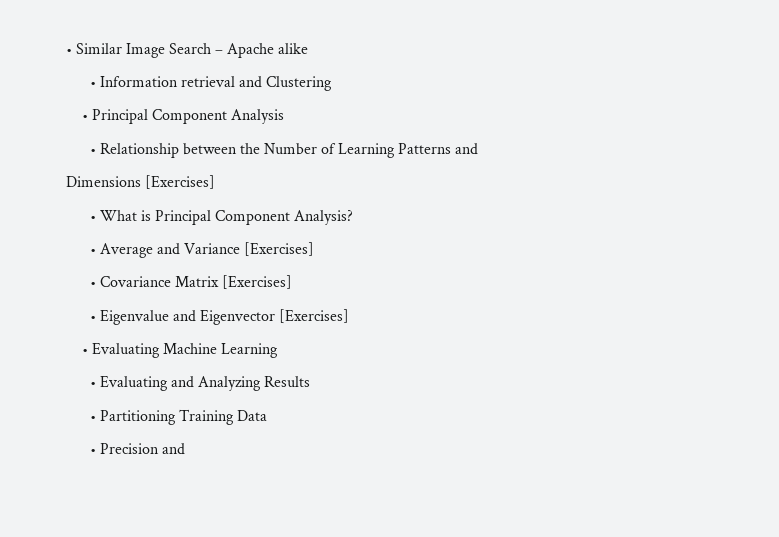• Similar Image Search – Apache alike
      • Information retrieval and Clustering
    • Principal Component Analysis
      • Relationship between the Number of Learning Patterns and Dimensions [Exercises]
      • What is Principal Component Analysis?
      • Average and Variance [Exercises]
      • Covariance Matrix [Exercises]
      • Eigenvalue and Eigenvector [Exercises]
    • Evaluating Machine Learning
      • Evaluating and Analyzing Results
      • Partitioning Training Data
      • Precision and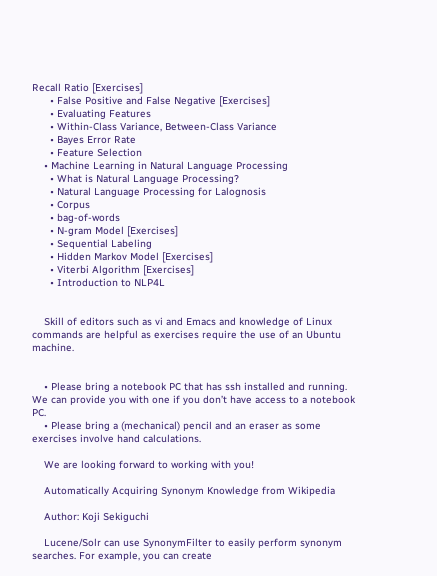Recall Ratio [Exercises]
      • False Positive and False Negative [Exercises]
      • Evaluating Features
      • Within-Class Variance, Between-Class Variance
      • Bayes Error Rate
      • Feature Selection
    • Machine Learning in Natural Language Processing
      • What is Natural Language Processing?
      • Natural Language Processing for Lalognosis
      • Corpus
      • bag-of-words
      • N-gram Model [Exercises]
      • Sequential Labeling
      • Hidden Markov Model [Exercises]
      • Viterbi Algorithm [Exercises]
      • Introduction to NLP4L


    Skill of editors such as vi and Emacs and knowledge of Linux commands are helpful as exercises require the use of an Ubuntu machine.


    • Please bring a notebook PC that has ssh installed and running. We can provide you with one if you don’t have access to a notebook PC.
    • Please bring a (mechanical) pencil and an eraser as some exercises involve hand calculations.

    We are looking forward to working with you!

    Automatically Acquiring Synonym Knowledge from Wikipedia

    Author: Koji Sekiguchi

    Lucene/Solr can use SynonymFilter to easily perform synonym searches. For example, you can create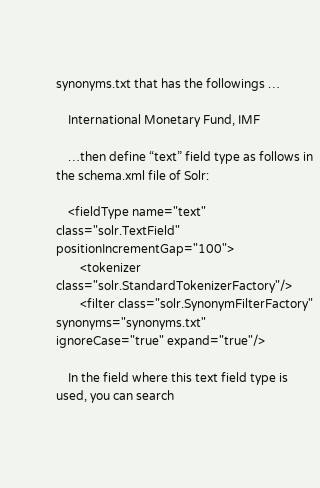synonyms.txt that has the followings …

    International Monetary Fund, IMF

    …then define “text” field type as follows in the schema.xml file of Solr:

    <fieldType name="text" class="solr.TextField" positionIncrementGap="100">
        <tokenizer class="solr.StandardTokenizerFactory"/>
        <filter class="solr.SynonymFilterFactory" synonyms="synonyms.txt" ignoreCase="true" expand="true"/>

    In the field where this text field type is used, you can search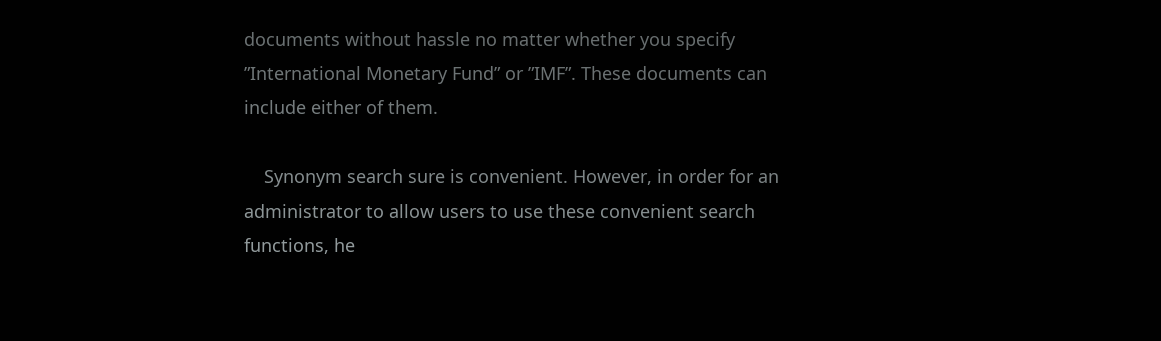documents without hassle no matter whether you specify ”International Monetary Fund” or ”IMF”. These documents can include either of them.

    Synonym search sure is convenient. However, in order for an administrator to allow users to use these convenient search functions, he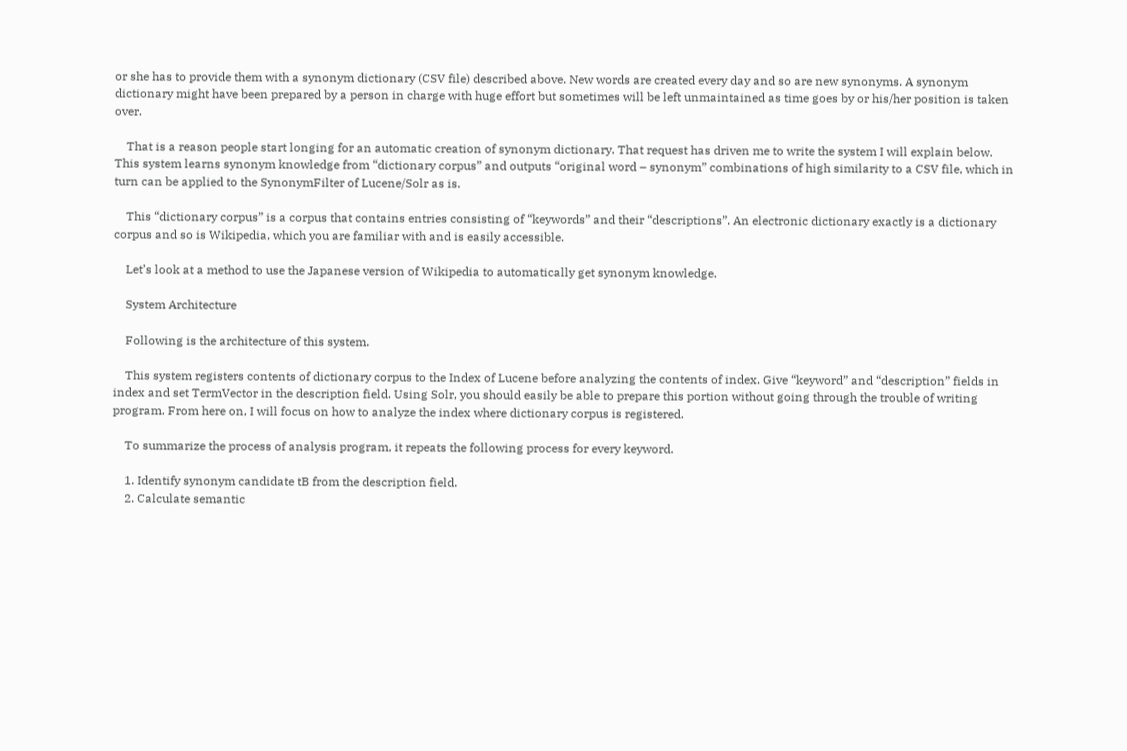or she has to provide them with a synonym dictionary (CSV file) described above. New words are created every day and so are new synonyms. A synonym dictionary might have been prepared by a person in charge with huge effort but sometimes will be left unmaintained as time goes by or his/her position is taken over.

    That is a reason people start longing for an automatic creation of synonym dictionary. That request has driven me to write the system I will explain below. This system learns synonym knowledge from “dictionary corpus” and outputs “original word – synonym” combinations of high similarity to a CSV file, which in turn can be applied to the SynonymFilter of Lucene/Solr as is.

    This “dictionary corpus” is a corpus that contains entries consisting of “keywords” and their “descriptions”. An electronic dictionary exactly is a dictionary corpus and so is Wikipedia, which you are familiar with and is easily accessible.

    Let’s look at a method to use the Japanese version of Wikipedia to automatically get synonym knowledge.

    System Architecture

    Following is the architecture of this system.

    This system registers contents of dictionary corpus to the Index of Lucene before analyzing the contents of index. Give “keyword” and “description” fields in index and set TermVector in the description field. Using Solr, you should easily be able to prepare this portion without going through the trouble of writing program. From here on, I will focus on how to analyze the index where dictionary corpus is registered.

    To summarize the process of analysis program, it repeats the following process for every keyword.

    1. Identify synonym candidate tB from the description field.
    2. Calculate semantic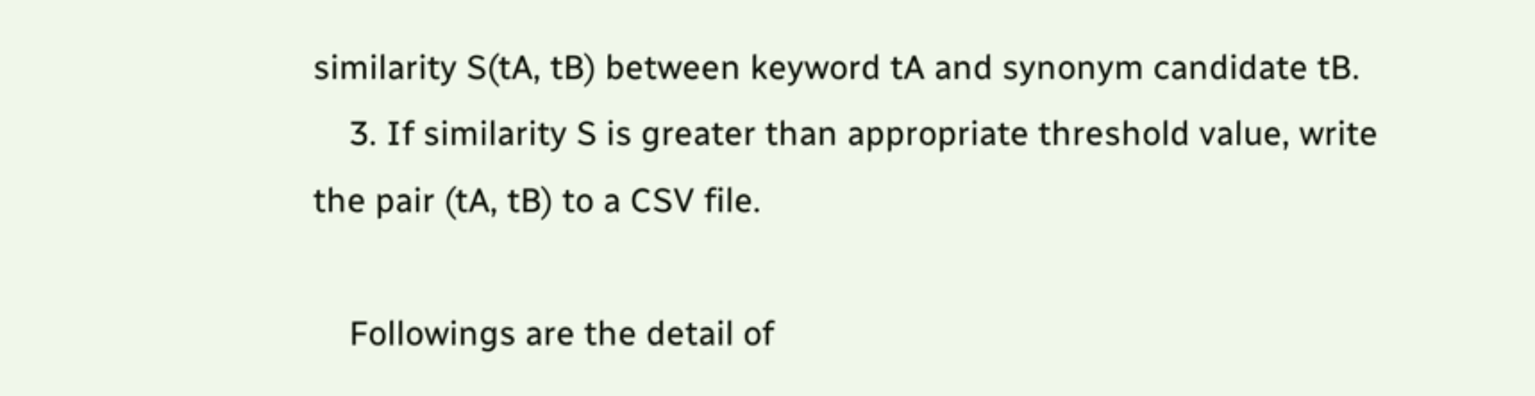similarity S(tA, tB) between keyword tA and synonym candidate tB.
    3. If similarity S is greater than appropriate threshold value, write the pair (tA, tB) to a CSV file.

    Followings are the detail of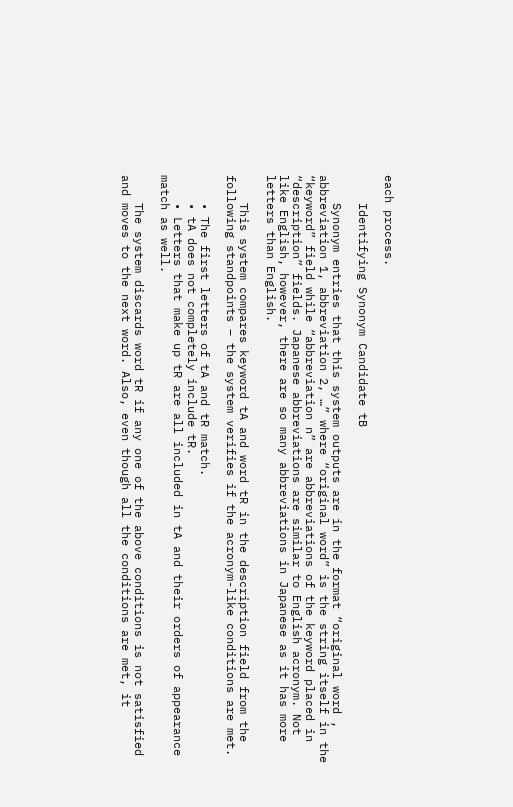each process.

    Identifying Synonym Candidate tB

    Synonym entries that this system outputs are in the format “original word , abbreviation 1, abbreviation 2, …” where “original word” is the string itself in the “keyword” field while “abbreviation n” are abbreviations of the keyword placed in “description” fields. Japanese abbreviations are similar to English acronym. Not like English, however, there are so many abbreviations in Japanese as it has more letters than English.

    This system compares keyword tA and word tR in the description field from the following standpoints – the system verifies if the acronym-like conditions are met.

    • The first letters of tA and tR match.
    • tA does not completely include tR.
    • Letters that make up tR are all included in tA and their orders of appearance match as well.

    The system discards word tR if any one of the above conditions is not satisfied and moves to the next word. Also, even though all the conditions are met, it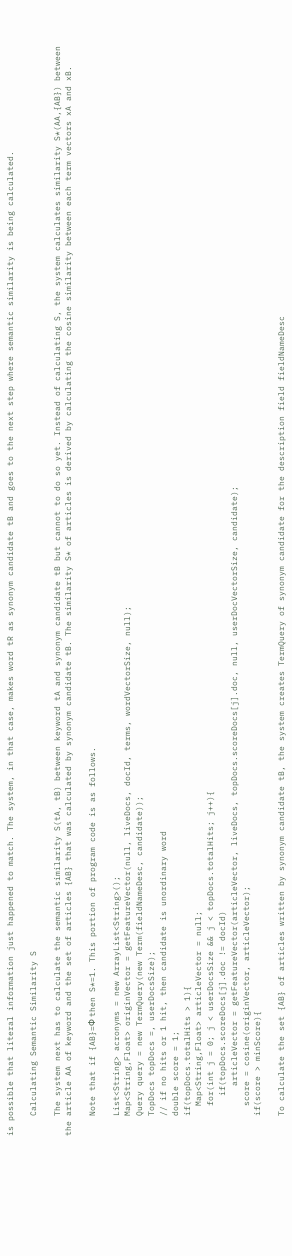is possible that literal information just happened to match. The system, in that case, makes word tR as synonym candidate tB and goes to the next step where semantic similarity is being calculated.

    Calculating Semantic Similarity S

    The system next has to calculate the semantic similarity S(tA, tB) between keyword tA and synonym candidate tB but cannot to do so yet. Instead of calculating S, the system calculates similarity S*(AA,{AB}) between the article AA of keyword and the set of articles {AB} that was calculated by synonym candidate tB. The similarity S* of articles is derived by calculating the cosine similarity between each term vectors xA and xB.

    Note that if {AB}=Φ then S*=1. This portion of program code is as follows.

    List<String> acronyms = new ArrayList<String>();
    Map<String,Float> originVector = getFeatureVector(null, liveDocs, docId, terms, wordVectorSize, null);
    Query query = new TermQuery(new Term(fieldNameDesc, candidate));
    TopDocs topDocs =, userDocsSize);
    // if no hits or 1 hit, then candidate is unordinary word
    double score = 1;
    if(topDocs.totalHits > 1){
      Map<String,Float> articleVector = null;
      for(int j = 0; j < userDocsSize && j < topDocs.totalHits; j++){
        if(topDocs.scoreDocs[j].doc != docId)
          articleVector = getFeatureVector(articleVector, liveDocs, topDocs.scoreDocs[j].doc, null, userDocVectorSize, candidate);
      score = cosine(originVector, articleVector);
    if(score > minScore){

    To calculate the set {AB} of articles written by synonym candidate tB, the system creates TermQuery of synonym candidate for the description field fieldNameDesc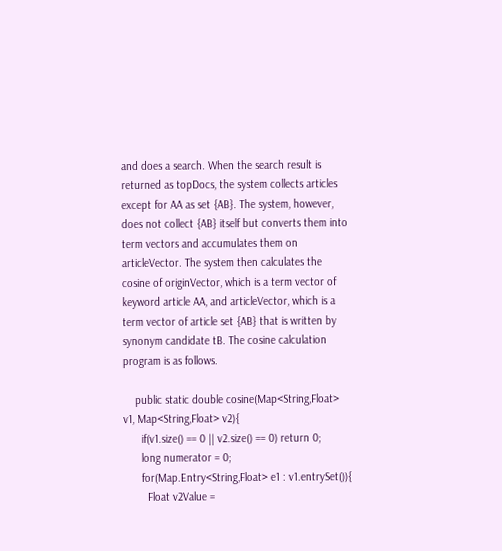and does a search. When the search result is returned as topDocs, the system collects articles except for AA as set {AB}. The system, however, does not collect {AB} itself but converts them into term vectors and accumulates them on articleVector. The system then calculates the cosine of originVector, which is a term vector of keyword article AA, and articleVector, which is a term vector of article set {AB} that is written by synonym candidate tB. The cosine calculation program is as follows.

    public static double cosine(Map<String,Float> v1, Map<String,Float> v2){
      if(v1.size() == 0 || v2.size() == 0) return 0;
      long numerator = 0;
      for(Map.Entry<String,Float> e1 : v1.entrySet()){
        Float v2Value =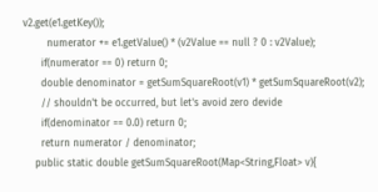v2.get(e1.getKey());
        numerator += e1.getValue() * (v2Value == null ? 0 : v2Value);
      if(numerator == 0) return 0;
      double denominator = getSumSquareRoot(v1) * getSumSquareRoot(v2);
      // shouldn't be occurred, but let's avoid zero devide
      if(denominator == 0.0) return 0;
      return numerator / denominator;
    public static double getSumSquareRoot(Map<String,Float> v){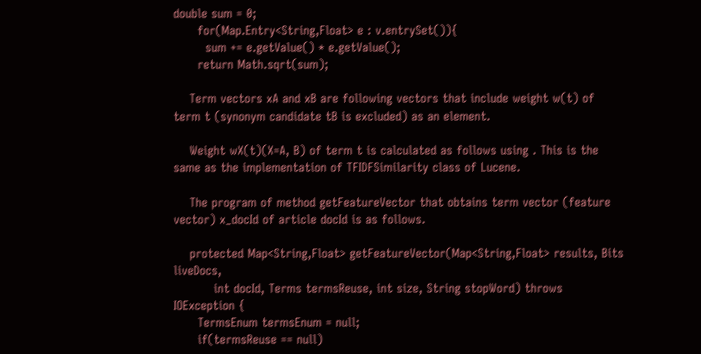double sum = 0;
      for(Map.Entry<String,Float> e : v.entrySet()){
        sum += e.getValue() * e.getValue();
      return Math.sqrt(sum);

    Term vectors xA and xB are following vectors that include weight w(t) of term t (synonym candidate tB is excluded) as an element.

    Weight wX(t)(X=A, B) of term t is calculated as follows using . This is the same as the implementation of TFIDFSimilarity class of Lucene.

    The program of method getFeatureVector that obtains term vector (feature vector) x_docId of article docId is as follows.

    protected Map<String,Float> getFeatureVector(Map<String,Float> results, Bits liveDocs,
          int docId, Terms termsReuse, int size, String stopWord) throws IOException {
      TermsEnum termsEnum = null;
      if(termsReuse == null)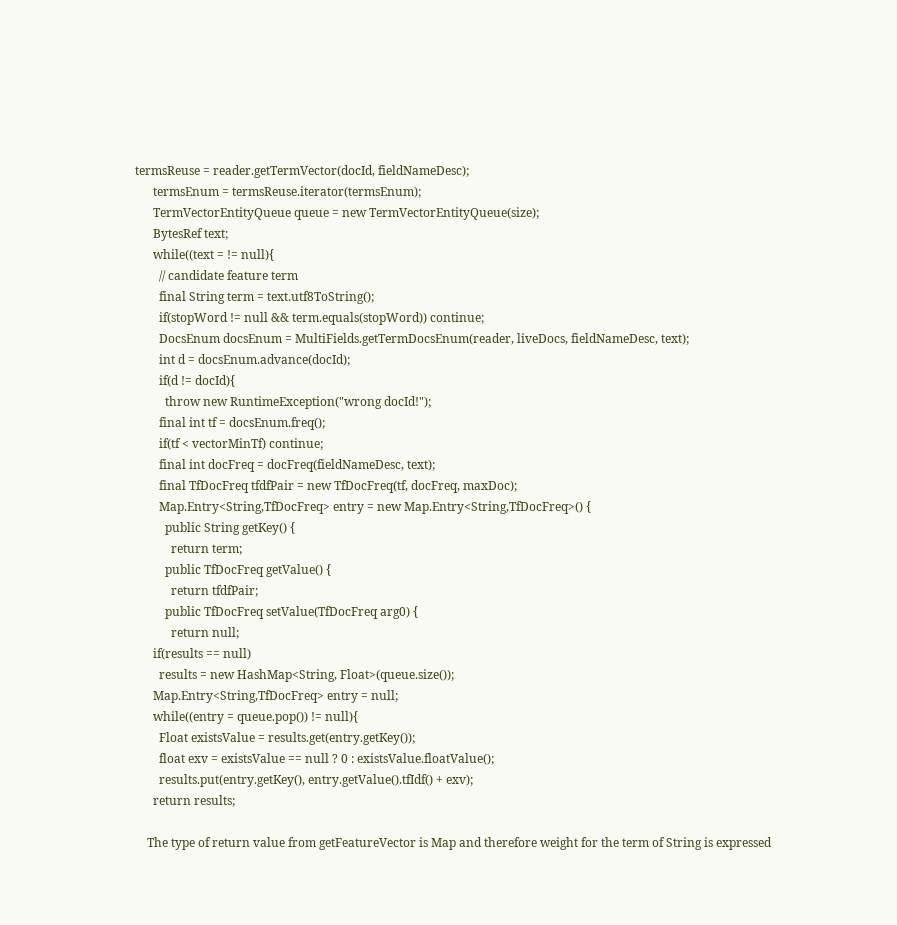termsReuse = reader.getTermVector(docId, fieldNameDesc);
      termsEnum = termsReuse.iterator(termsEnum);
      TermVectorEntityQueue queue = new TermVectorEntityQueue(size);
      BytesRef text;
      while((text = != null){
        // candidate feature term
        final String term = text.utf8ToString();
        if(stopWord != null && term.equals(stopWord)) continue;
        DocsEnum docsEnum = MultiFields.getTermDocsEnum(reader, liveDocs, fieldNameDesc, text);
        int d = docsEnum.advance(docId);
        if(d != docId){
          throw new RuntimeException("wrong docId!");
        final int tf = docsEnum.freq();
        if(tf < vectorMinTf) continue;
        final int docFreq = docFreq(fieldNameDesc, text);
        final TfDocFreq tfdfPair = new TfDocFreq(tf, docFreq, maxDoc);
        Map.Entry<String,TfDocFreq> entry = new Map.Entry<String,TfDocFreq>() {
          public String getKey() {
            return term;
          public TfDocFreq getValue() {
            return tfdfPair;
          public TfDocFreq setValue(TfDocFreq arg0) {
            return null;
      if(results == null)
        results = new HashMap<String, Float>(queue.size());
      Map.Entry<String,TfDocFreq> entry = null;
      while((entry = queue.pop()) != null){
        Float existsValue = results.get(entry.getKey());
        float exv = existsValue == null ? 0 : existsValue.floatValue();
        results.put(entry.getKey(), entry.getValue().tfIdf() + exv);
      return results;

    The type of return value from getFeatureVector is Map and therefore weight for the term of String is expressed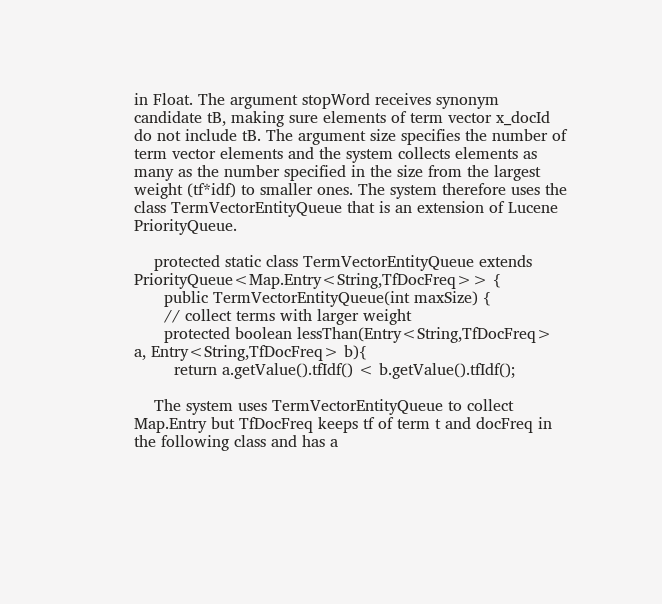in Float. The argument stopWord receives synonym candidate tB, making sure elements of term vector x_docId do not include tB. The argument size specifies the number of term vector elements and the system collects elements as many as the number specified in the size from the largest weight (tf*idf) to smaller ones. The system therefore uses the class TermVectorEntityQueue that is an extension of Lucene PriorityQueue.

    protected static class TermVectorEntityQueue extends PriorityQueue<Map.Entry<String,TfDocFreq>> {
      public TermVectorEntityQueue(int maxSize) {
      // collect terms with larger weight
      protected boolean lessThan(Entry<String,TfDocFreq> a, Entry<String,TfDocFreq> b){
        return a.getValue().tfIdf() < b.getValue().tfIdf();

    The system uses TermVectorEntityQueue to collect Map.Entry but TfDocFreq keeps tf of term t and docFreq in the following class and has a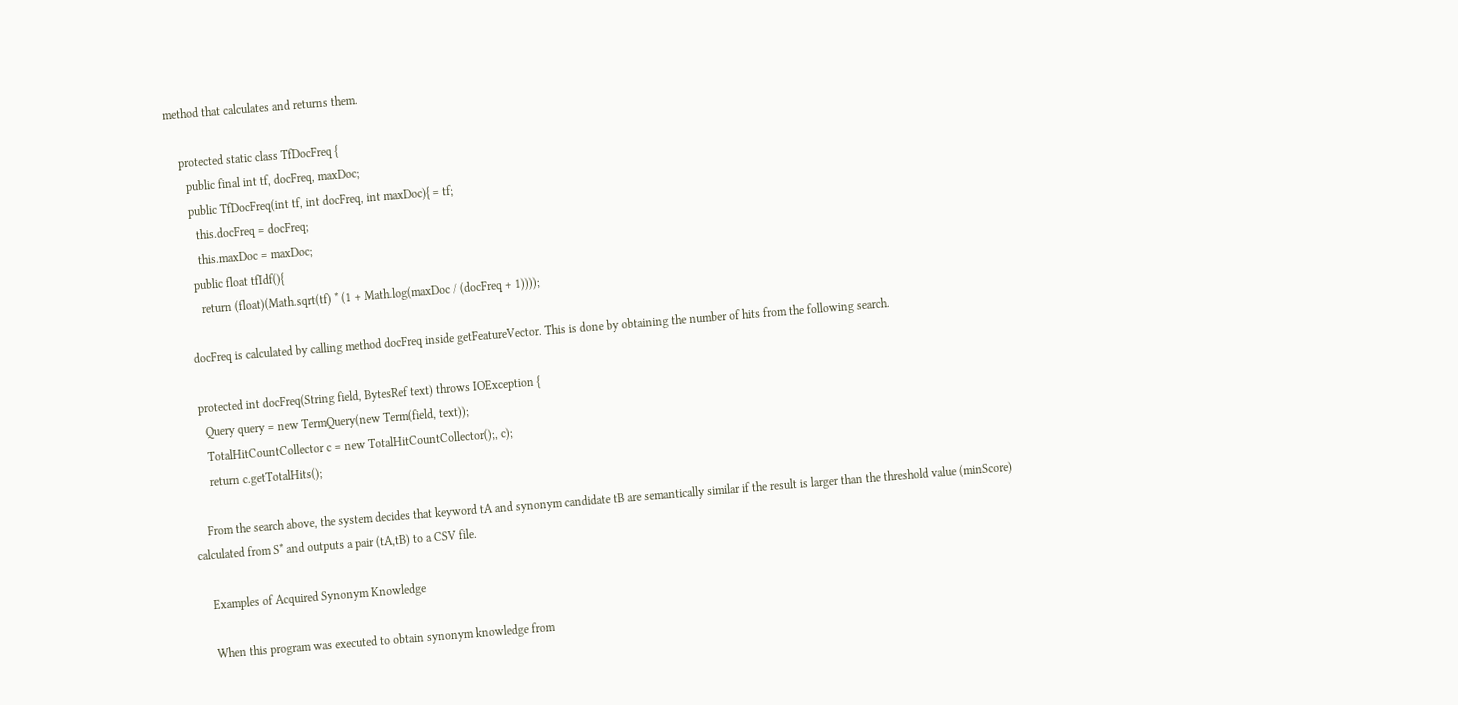method that calculates and returns them.

    protected static class TfDocFreq {
      public final int tf, docFreq, maxDoc;
      public TfDocFreq(int tf, int docFreq, int maxDoc){ = tf;
        this.docFreq = docFreq;
        this.maxDoc = maxDoc;
      public float tfIdf(){
        return (float)(Math.sqrt(tf) * (1 + Math.log(maxDoc / (docFreq + 1))));

    docFreq is calculated by calling method docFreq inside getFeatureVector. This is done by obtaining the number of hits from the following search.

    protected int docFreq(String field, BytesRef text) throws IOException {
      Query query = new TermQuery(new Term(field, text));
      TotalHitCountCollector c = new TotalHitCountCollector();, c);
      return c.getTotalHits();

    From the search above, the system decides that keyword tA and synonym candidate tB are semantically similar if the result is larger than the threshold value (minScore) calculated from S* and outputs a pair (tA,tB) to a CSV file.

    Examples of Acquired Synonym Knowledge

    When this program was executed to obtain synonym knowledge from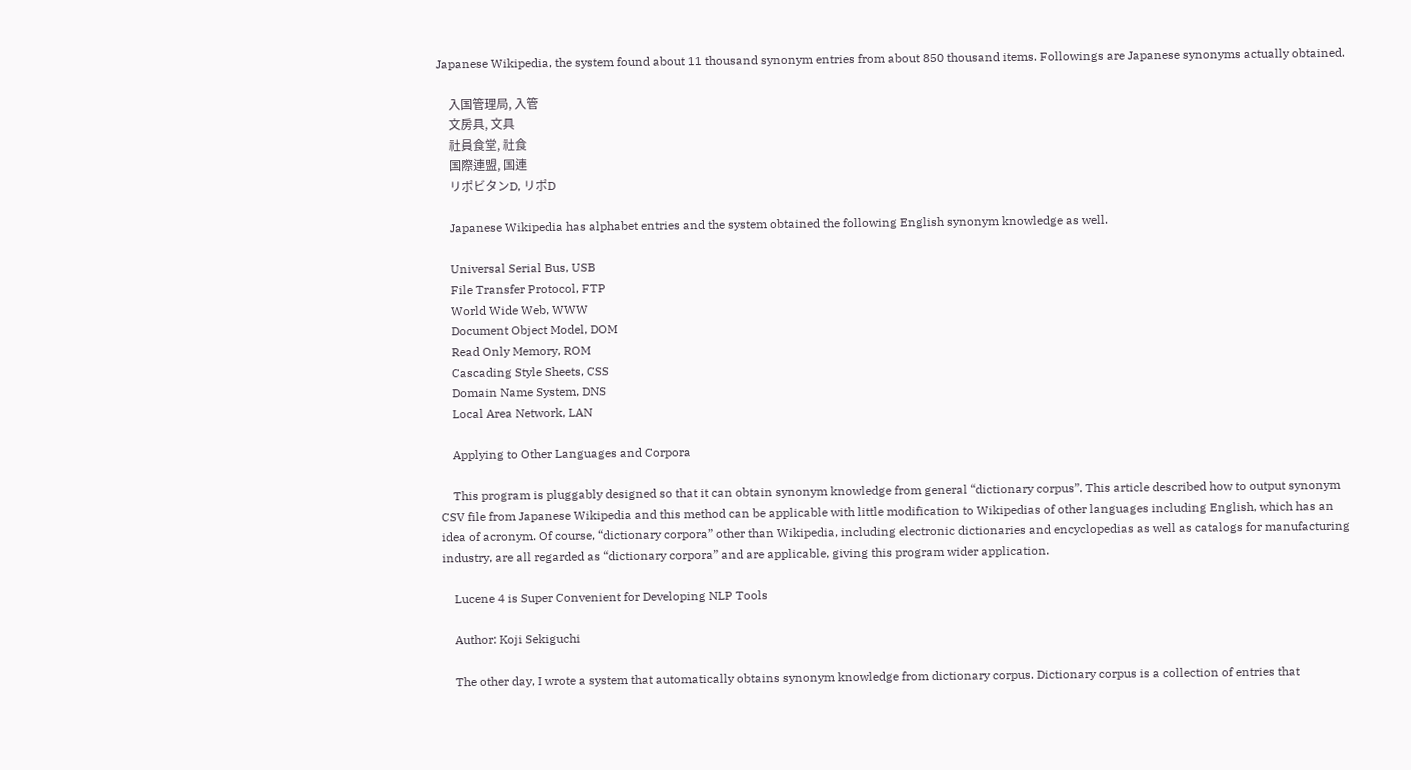Japanese Wikipedia, the system found about 11 thousand synonym entries from about 850 thousand items. Followings are Japanese synonyms actually obtained.

    入国管理局, 入管
    文房具, 文具
    社員食堂, 社食
    国際連盟, 国連
    リポビタンD, リポD

    Japanese Wikipedia has alphabet entries and the system obtained the following English synonym knowledge as well.

    Universal Serial Bus, USB
    File Transfer Protocol, FTP
    World Wide Web, WWW
    Document Object Model, DOM
    Read Only Memory, ROM
    Cascading Style Sheets, CSS
    Domain Name System, DNS
    Local Area Network, LAN

    Applying to Other Languages and Corpora

    This program is pluggably designed so that it can obtain synonym knowledge from general “dictionary corpus”. This article described how to output synonym CSV file from Japanese Wikipedia and this method can be applicable with little modification to Wikipedias of other languages including English, which has an idea of acronym. Of course, “dictionary corpora” other than Wikipedia, including electronic dictionaries and encyclopedias as well as catalogs for manufacturing industry, are all regarded as “dictionary corpora” and are applicable, giving this program wider application.

    Lucene 4 is Super Convenient for Developing NLP Tools

    Author: Koji Sekiguchi

    The other day, I wrote a system that automatically obtains synonym knowledge from dictionary corpus. Dictionary corpus is a collection of entries that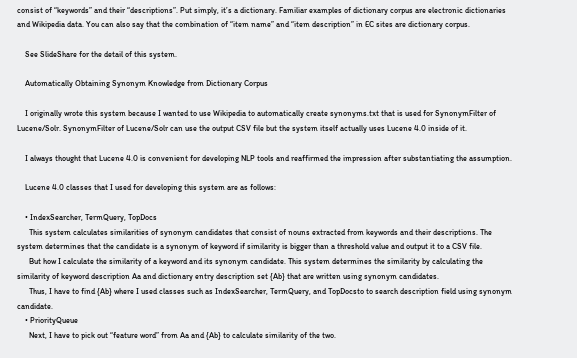consist of “keywords” and their “descriptions”. Put simply, it’s a dictionary. Familiar examples of dictionary corpus are electronic dictionaries and Wikipedia data. You can also say that the combination of “item name” and “item description” in EC sites are dictionary corpus.

    See SlideShare for the detail of this system.

    Automatically Obtaining Synonym Knowledge from Dictionary Corpus

    I originally wrote this system because I wanted to use Wikipedia to automatically create synonyms.txt that is used for SynonymFilter of Lucene/Solr. SynonymFilter of Lucene/Solr can use the output CSV file but the system itself actually uses Lucene 4.0 inside of it.

    I always thought that Lucene 4.0 is convenient for developing NLP tools and reaffirmed the impression after substantiating the assumption.

    Lucene 4.0 classes that I used for developing this system are as follows:

    • IndexSearcher, TermQuery, TopDocs
      This system calculates similarities of synonym candidates that consist of nouns extracted from keywords and their descriptions. The system determines that the candidate is a synonym of keyword if similarity is bigger than a threshold value and output it to a CSV file.
      But how I calculate the similarity of a keyword and its synonym candidate. This system determines the similarity by calculating the similarity of keyword description Aa and dictionary entry description set {Ab} that are written using synonym candidates.
      Thus, I have to find {Ab} where I used classes such as IndexSearcher, TermQuery, and TopDocsto to search description field using synonym candidate.
    • PriorityQueue
      Next, I have to pick out “feature word” from Aa and {Ab} to calculate similarity of the two.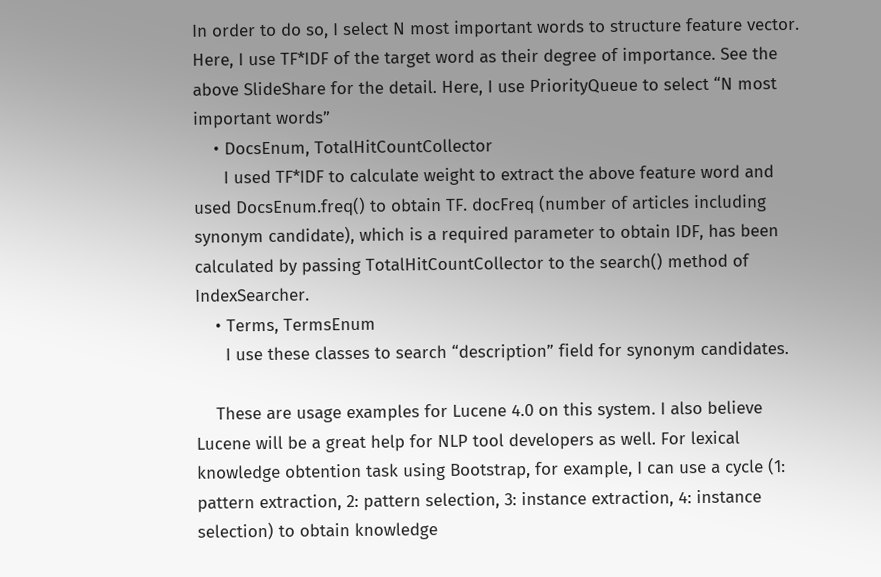In order to do so, I select N most important words to structure feature vector. Here, I use TF*IDF of the target word as their degree of importance. See the above SlideShare for the detail. Here, I use PriorityQueue to select “N most important words”
    • DocsEnum, TotalHitCountCollector
      I used TF*IDF to calculate weight to extract the above feature word and used DocsEnum.freq() to obtain TF. docFreq (number of articles including synonym candidate), which is a required parameter to obtain IDF, has been calculated by passing TotalHitCountCollector to the search() method of IndexSearcher.
    • Terms, TermsEnum
      I use these classes to search “description” field for synonym candidates.

    These are usage examples for Lucene 4.0 on this system. I also believe Lucene will be a great help for NLP tool developers as well. For lexical knowledge obtention task using Bootstrap, for example, I can use a cycle (1: pattern extraction, 2: pattern selection, 3: instance extraction, 4: instance selection) to obtain knowledge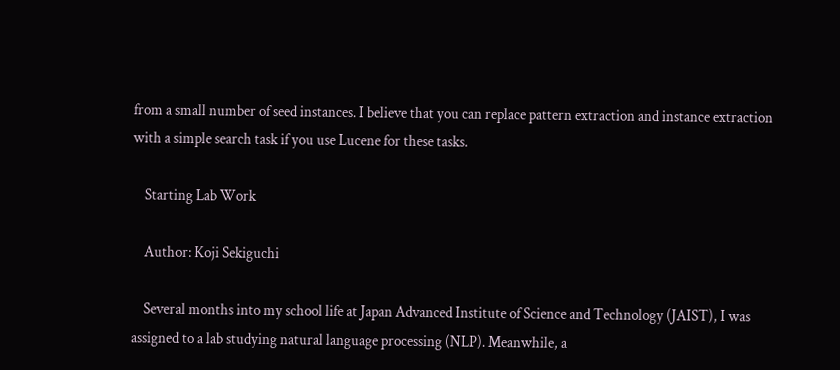from a small number of seed instances. I believe that you can replace pattern extraction and instance extraction with a simple search task if you use Lucene for these tasks.

    Starting Lab Work

    Author: Koji Sekiguchi

    Several months into my school life at Japan Advanced Institute of Science and Technology (JAIST), I was assigned to a lab studying natural language processing (NLP). Meanwhile, a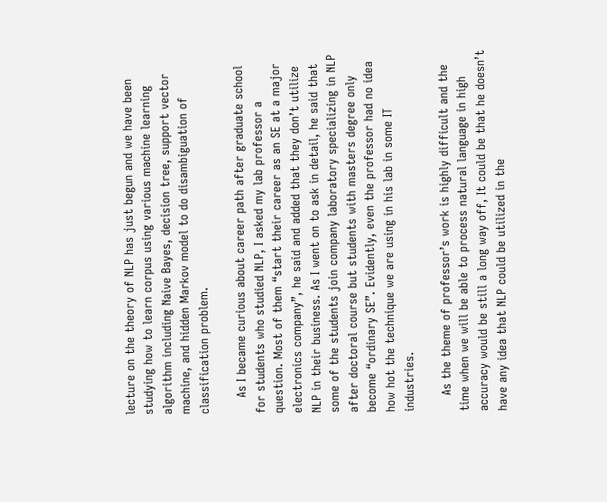lecture on the theory of NLP has just begun and we have been studying how to learn corpus using various machine learning algorithm including Naive Bayes, decision tree, support vector machine, and hidden Markov model to do disambiguation of classification problem.

    As I became curious about career path after graduate school for students who studied NLP, I asked my lab professor a question. Most of them “start their career as an SE at a major electronics company”, he said and added that they don’t utilize NLP in their business. As I went on to ask in detail, he said that some of the students join company laboratory specializing in NLP after doctoral course but students with masters degree only become “ordinary SE”. Evidently, even the professor had no idea how hot the technique we are using in his lab in some IT industries.

    As the theme of professor’s work is highly difficult and the time when we will be able to process natural language in high accuracy would be still a long way off, It could be that he doesn’t have any idea that NLP could be utilized in the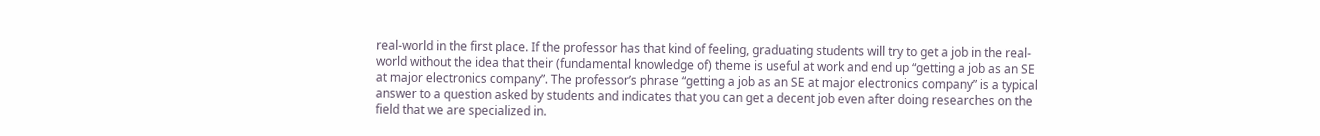real-world in the first place. If the professor has that kind of feeling, graduating students will try to get a job in the real-world without the idea that their (fundamental knowledge of) theme is useful at work and end up “getting a job as an SE at major electronics company”. The professor’s phrase “getting a job as an SE at major electronics company” is a typical answer to a question asked by students and indicates that you can get a decent job even after doing researches on the field that we are specialized in.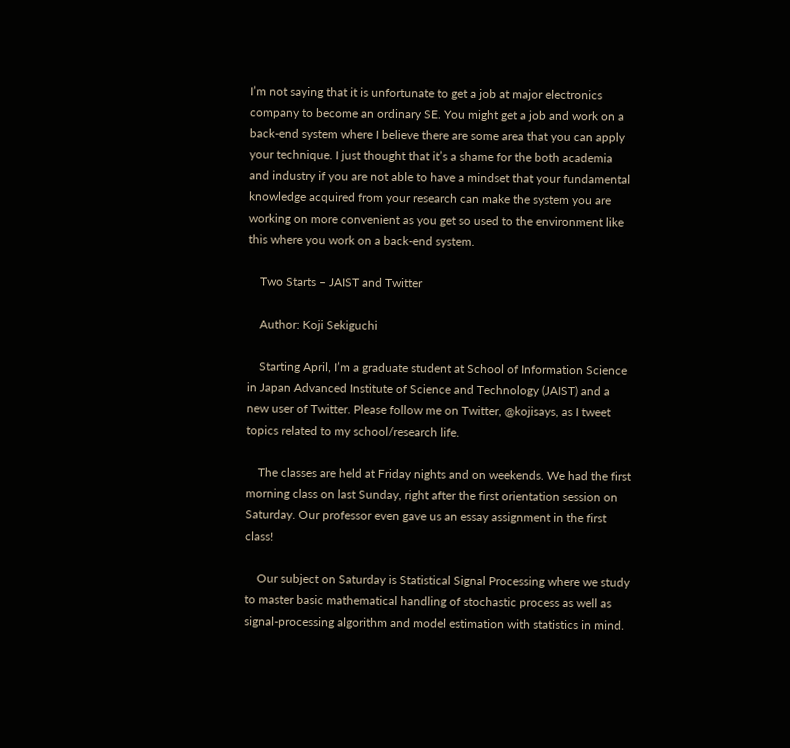I’m not saying that it is unfortunate to get a job at major electronics company to become an ordinary SE. You might get a job and work on a back-end system where I believe there are some area that you can apply your technique. I just thought that it’s a shame for the both academia and industry if you are not able to have a mindset that your fundamental knowledge acquired from your research can make the system you are working on more convenient as you get so used to the environment like this where you work on a back-end system.

    Two Starts – JAIST and Twitter

    Author: Koji Sekiguchi

    Starting April, I’m a graduate student at School of Information Science in Japan Advanced Institute of Science and Technology (JAIST) and a new user of Twitter. Please follow me on Twitter, @kojisays, as I tweet topics related to my school/research life.

    The classes are held at Friday nights and on weekends. We had the first morning class on last Sunday, right after the first orientation session on Saturday. Our professor even gave us an essay assignment in the first class!

    Our subject on Saturday is Statistical Signal Processing where we study to master basic mathematical handling of stochastic process as well as signal-processing algorithm and model estimation with statistics in mind.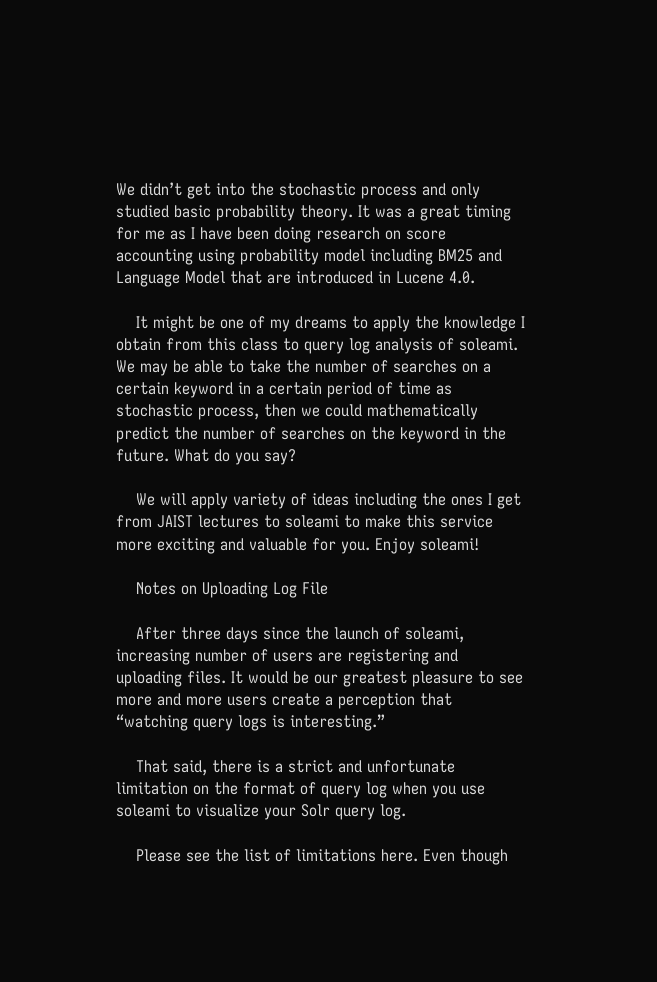We didn’t get into the stochastic process and only studied basic probability theory. It was a great timing for me as I have been doing research on score accounting using probability model including BM25 and Language Model that are introduced in Lucene 4.0.

    It might be one of my dreams to apply the knowledge I obtain from this class to query log analysis of soleami. We may be able to take the number of searches on a certain keyword in a certain period of time as stochastic process, then we could mathematically predict the number of searches on the keyword in the future. What do you say?

    We will apply variety of ideas including the ones I get from JAIST lectures to soleami to make this service more exciting and valuable for you. Enjoy soleami!

    Notes on Uploading Log File

    After three days since the launch of soleami, increasing number of users are registering and uploading files. It would be our greatest pleasure to see more and more users create a perception that “watching query logs is interesting.”

    That said, there is a strict and unfortunate limitation on the format of query log when you use soleami to visualize your Solr query log.

    Please see the list of limitations here. Even though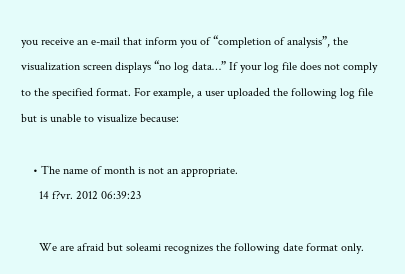you receive an e-mail that inform you of “completion of analysis”, the visualization screen displays “no log data…” If your log file does not comply to the specified format. For example, a user uploaded the following log file but is unable to visualize because:

    • The name of month is not an appropriate.
      14 f?vr. 2012 06:39:23

      We are afraid but soleami recognizes the following date format only.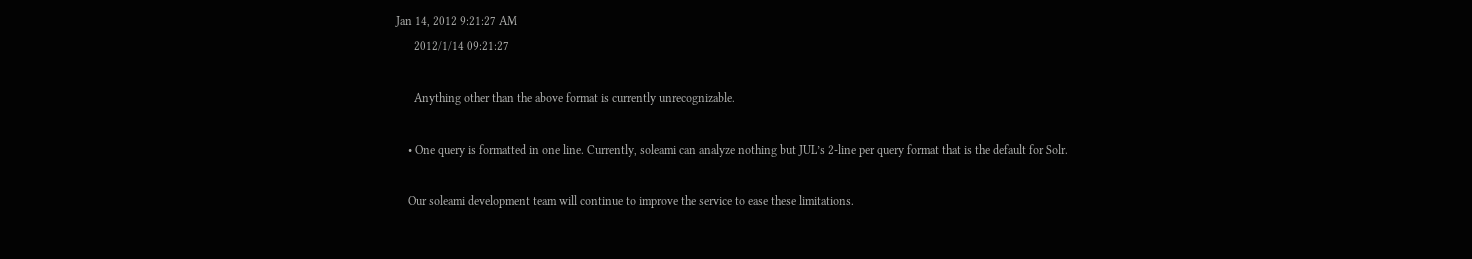Jan 14, 2012 9:21:27 AM
      2012/1/14 09:21:27

      Anything other than the above format is currently unrecognizable.

    • One query is formatted in one line. Currently, soleami can analyze nothing but JUL’s 2-line per query format that is the default for Solr.

    Our soleami development team will continue to improve the service to ease these limitations.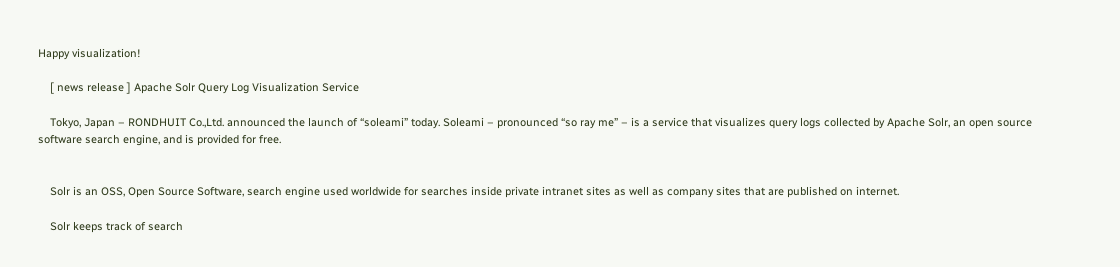Happy visualization!

    [ news release ] Apache Solr Query Log Visualization Service

    Tokyo, Japan – RONDHUIT Co.,Ltd. announced the launch of “soleami” today. Soleami – pronounced “so ray me” – is a service that visualizes query logs collected by Apache Solr, an open source software search engine, and is provided for free.


    Solr is an OSS, Open Source Software, search engine used worldwide for searches inside private intranet sites as well as company sites that are published on internet.

    Solr keeps track of search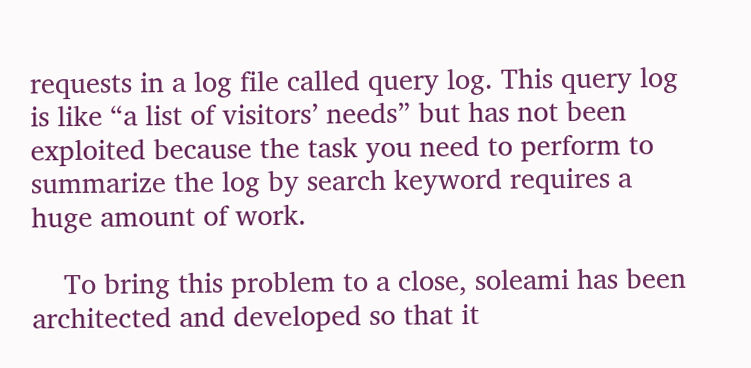requests in a log file called query log. This query log is like “a list of visitors’ needs” but has not been exploited because the task you need to perform to summarize the log by search keyword requires a huge amount of work.

    To bring this problem to a close, soleami has been architected and developed so that it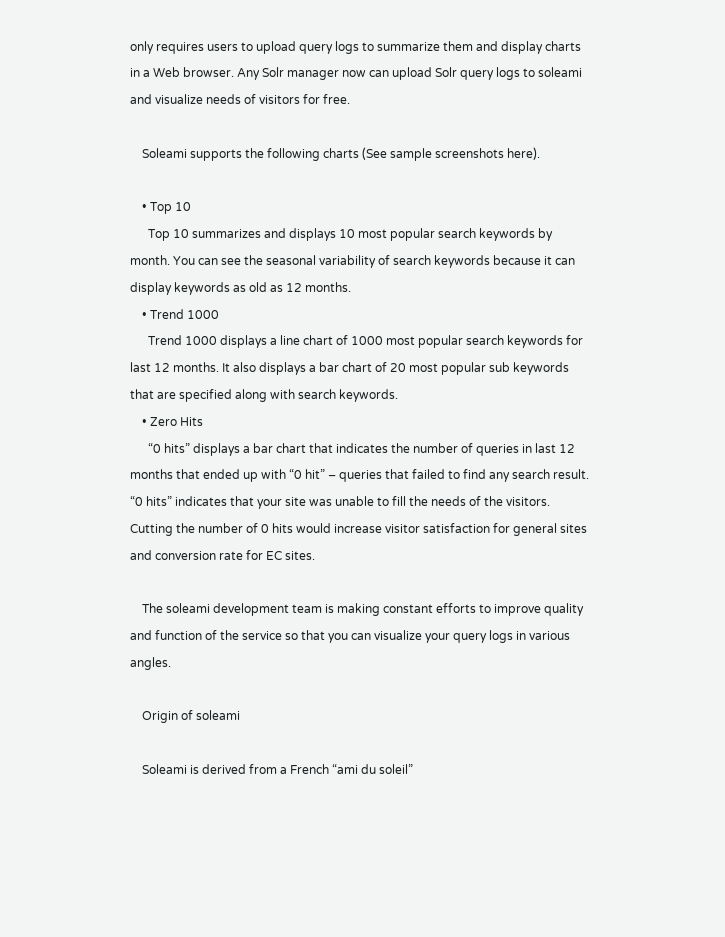only requires users to upload query logs to summarize them and display charts in a Web browser. Any Solr manager now can upload Solr query logs to soleami and visualize needs of visitors for free.

    Soleami supports the following charts (See sample screenshots here).

    • Top 10
      Top 10 summarizes and displays 10 most popular search keywords by month. You can see the seasonal variability of search keywords because it can display keywords as old as 12 months.
    • Trend 1000
      Trend 1000 displays a line chart of 1000 most popular search keywords for last 12 months. It also displays a bar chart of 20 most popular sub keywords that are specified along with search keywords.
    • Zero Hits
      “0 hits” displays a bar chart that indicates the number of queries in last 12 months that ended up with “0 hit” – queries that failed to find any search result. “0 hits” indicates that your site was unable to fill the needs of the visitors. Cutting the number of 0 hits would increase visitor satisfaction for general sites and conversion rate for EC sites.

    The soleami development team is making constant efforts to improve quality and function of the service so that you can visualize your query logs in various angles.

    Origin of soleami

    Soleami is derived from a French “ami du soleil”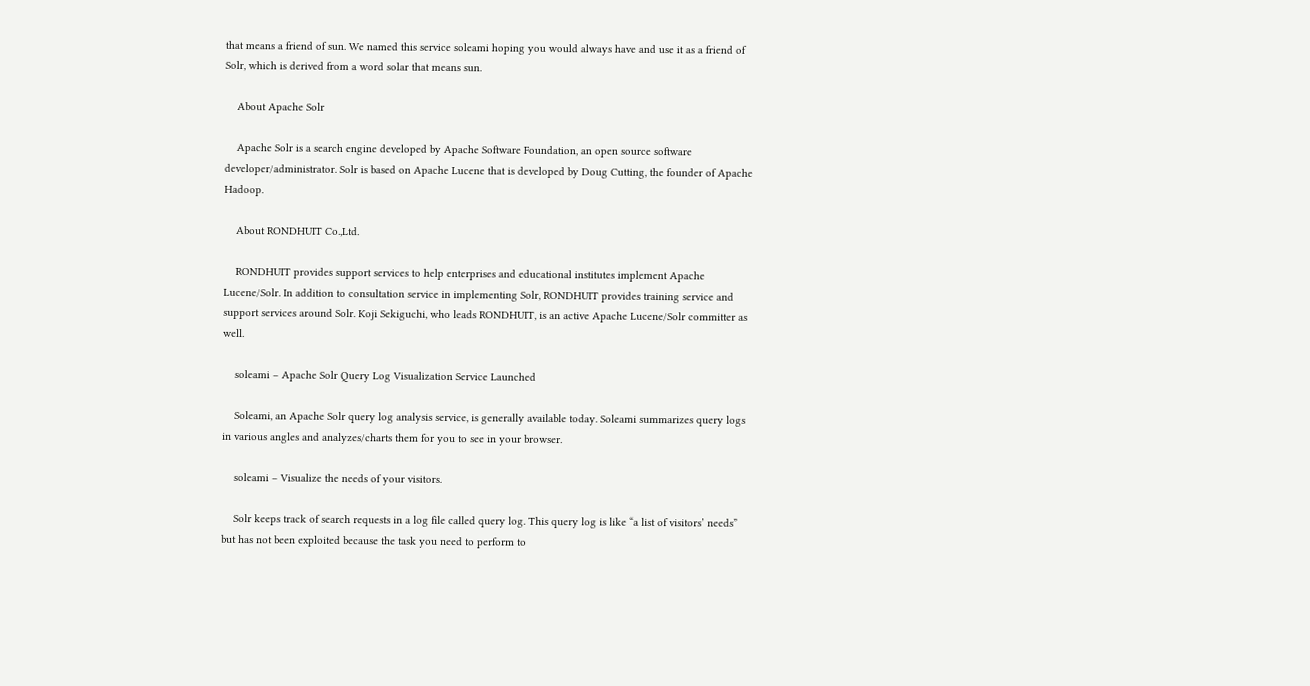that means a friend of sun. We named this service soleami hoping you would always have and use it as a friend of Solr, which is derived from a word solar that means sun.

    About Apache Solr

    Apache Solr is a search engine developed by Apache Software Foundation, an open source software developer/administrator. Solr is based on Apache Lucene that is developed by Doug Cutting, the founder of Apache Hadoop.

    About RONDHUIT Co.,Ltd.

    RONDHUIT provides support services to help enterprises and educational institutes implement Apache Lucene/Solr. In addition to consultation service in implementing Solr, RONDHUIT provides training service and support services around Solr. Koji Sekiguchi, who leads RONDHUIT, is an active Apache Lucene/Solr committer as well.

    soleami – Apache Solr Query Log Visualization Service Launched

    Soleami, an Apache Solr query log analysis service, is generally available today. Soleami summarizes query logs in various angles and analyzes/charts them for you to see in your browser.

    soleami – Visualize the needs of your visitors.

    Solr keeps track of search requests in a log file called query log. This query log is like “a list of visitors’ needs” but has not been exploited because the task you need to perform to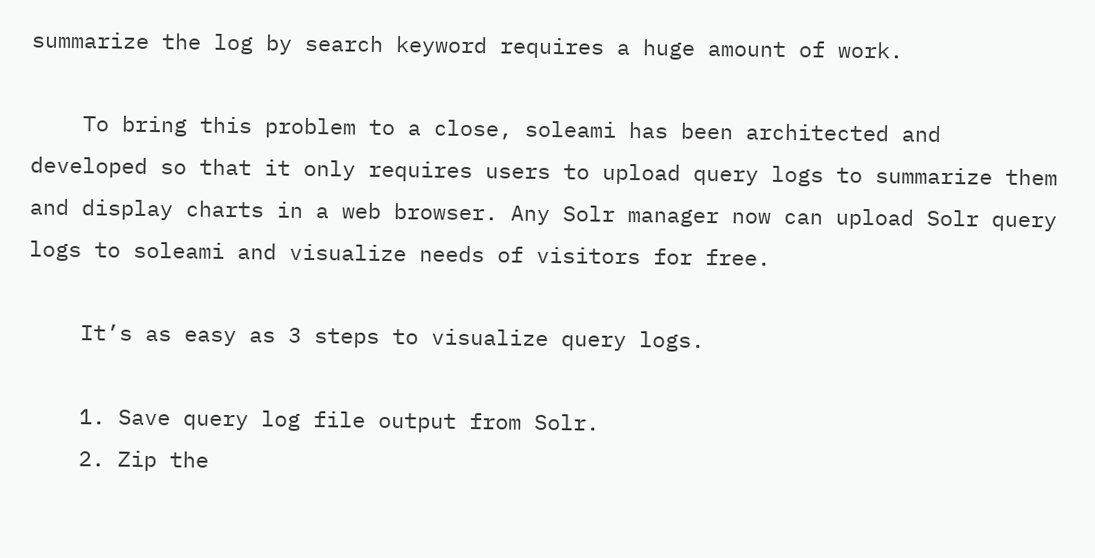summarize the log by search keyword requires a huge amount of work.

    To bring this problem to a close, soleami has been architected and developed so that it only requires users to upload query logs to summarize them and display charts in a web browser. Any Solr manager now can upload Solr query logs to soleami and visualize needs of visitors for free.

    It’s as easy as 3 steps to visualize query logs.

    1. Save query log file output from Solr.
    2. Zip the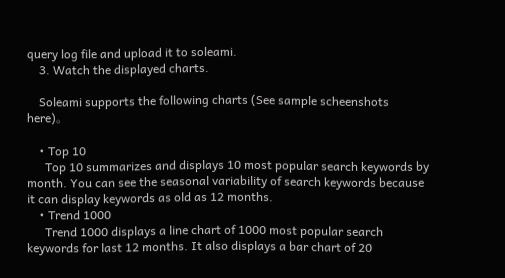query log file and upload it to soleami.
    3. Watch the displayed charts.

    Soleami supports the following charts (See sample scheenshots here)。

    • Top 10
      Top 10 summarizes and displays 10 most popular search keywords by month. You can see the seasonal variability of search keywords because it can display keywords as old as 12 months.
    • Trend 1000
      Trend 1000 displays a line chart of 1000 most popular search keywords for last 12 months. It also displays a bar chart of 20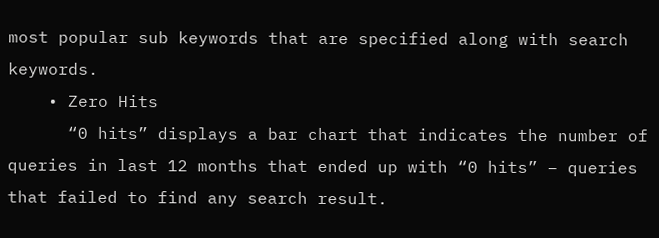most popular sub keywords that are specified along with search keywords.
    • Zero Hits
      “0 hits” displays a bar chart that indicates the number of queries in last 12 months that ended up with “0 hits” – queries that failed to find any search result.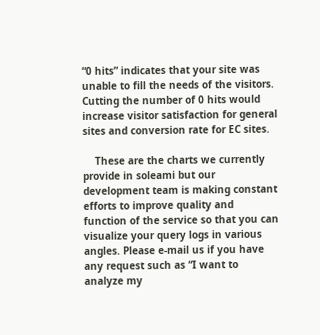“0 hits” indicates that your site was unable to fill the needs of the visitors. Cutting the number of 0 hits would increase visitor satisfaction for general sites and conversion rate for EC sites.

    These are the charts we currently provide in soleami but our development team is making constant efforts to improve quality and function of the service so that you can visualize your query logs in various angles. Please e-mail us if you have any request such as “I want to analyze my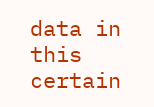data in this certain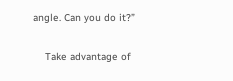angle. Can you do it?”

    Take advantage of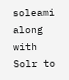soleami along with Solr to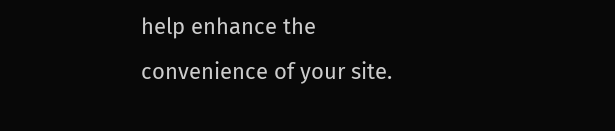help enhance the convenience of your site.